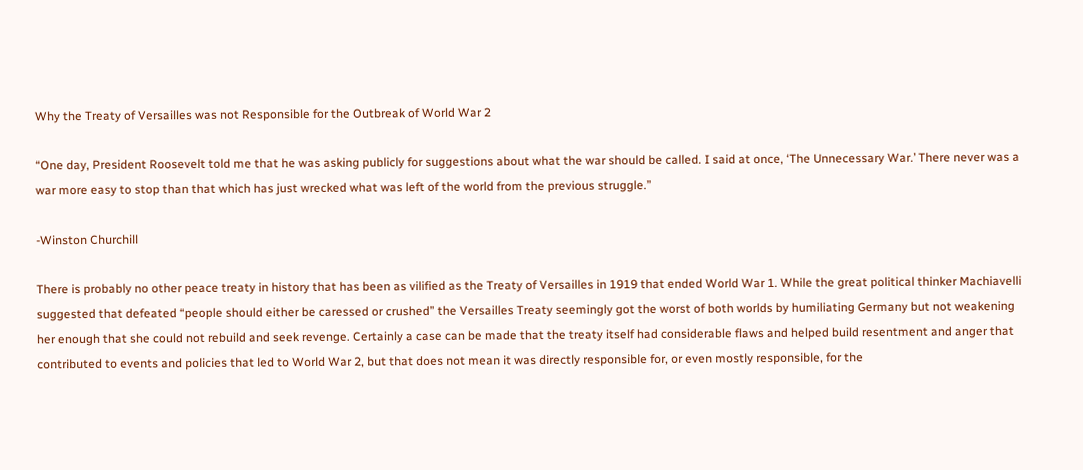Why the Treaty of Versailles was not Responsible for the Outbreak of World War 2

“One day, President Roosevelt told me that he was asking publicly for suggestions about what the war should be called. I said at once, ‘The Unnecessary War.’ There never was a war more easy to stop than that which has just wrecked what was left of the world from the previous struggle.”

-Winston Churchill

There is probably no other peace treaty in history that has been as vilified as the Treaty of Versailles in 1919 that ended World War 1. While the great political thinker Machiavelli suggested that defeated “people should either be caressed or crushed” the Versailles Treaty seemingly got the worst of both worlds by humiliating Germany but not weakening her enough that she could not rebuild and seek revenge. Certainly a case can be made that the treaty itself had considerable flaws and helped build resentment and anger that contributed to events and policies that led to World War 2, but that does not mean it was directly responsible for, or even mostly responsible, for the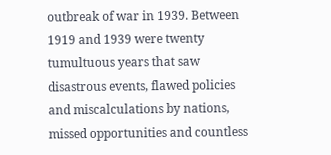outbreak of war in 1939. Between 1919 and 1939 were twenty tumultuous years that saw disastrous events, flawed policies and miscalculations by nations, missed opportunities and countless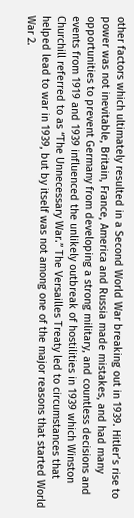other factors which ultimately resulted in a Second World War breaking out in 1939. Hitler’s rise to power was not inevitable, Britain, France, America and Russia made mistakes, and had many opportunities to prevent Germany from developing a strong military, and countless decisions and events from 1919 and 1939 influenced the unlikely outbreak of hostilities in 1939 which Winston Churchill referred to as “The Unnecessary War.” The Versailles Treaty led to circumstances that helped lead to war in 1939, but by itself was not among one of the major reasons that started World War 2.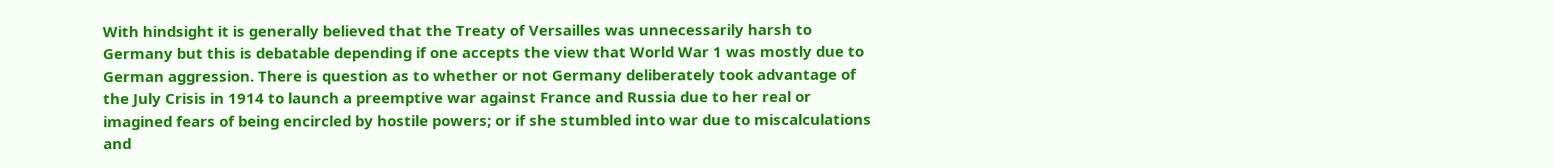With hindsight it is generally believed that the Treaty of Versailles was unnecessarily harsh to Germany but this is debatable depending if one accepts the view that World War 1 was mostly due to German aggression. There is question as to whether or not Germany deliberately took advantage of the July Crisis in 1914 to launch a preemptive war against France and Russia due to her real or imagined fears of being encircled by hostile powers; or if she stumbled into war due to miscalculations and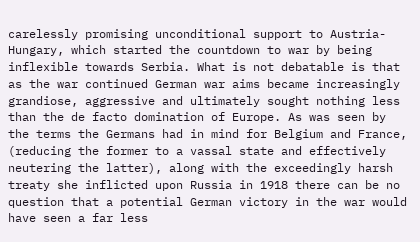carelessly promising unconditional support to Austria-Hungary, which started the countdown to war by being inflexible towards Serbia. What is not debatable is that as the war continued German war aims became increasingly grandiose, aggressive and ultimately sought nothing less than the de facto domination of Europe. As was seen by the terms the Germans had in mind for Belgium and France, (reducing the former to a vassal state and effectively neutering the latter), along with the exceedingly harsh treaty she inflicted upon Russia in 1918 there can be no question that a potential German victory in the war would have seen a far less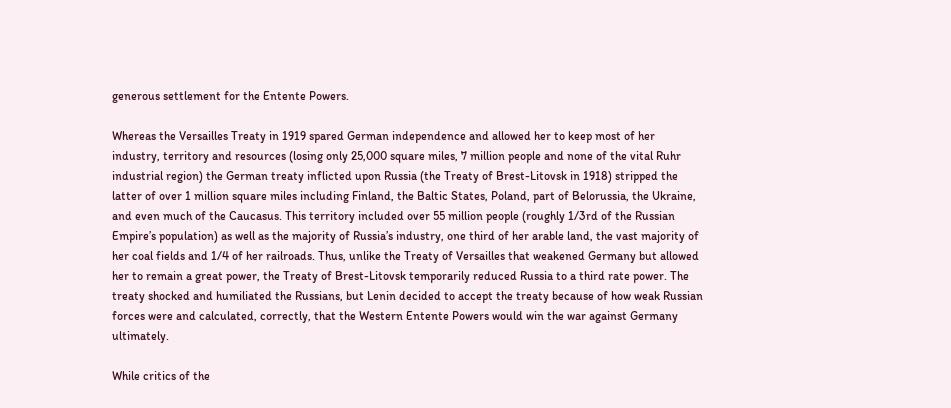generous settlement for the Entente Powers.

Whereas the Versailles Treaty in 1919 spared German independence and allowed her to keep most of her industry, territory and resources (losing only 25,000 square miles, 7 million people and none of the vital Ruhr industrial region) the German treaty inflicted upon Russia (the Treaty of Brest-Litovsk in 1918) stripped the latter of over 1 million square miles including Finland, the Baltic States, Poland, part of Belorussia, the Ukraine, and even much of the Caucasus. This territory included over 55 million people (roughly 1/3rd of the Russian Empire’s population) as well as the majority of Russia’s industry, one third of her arable land, the vast majority of her coal fields and 1/4 of her railroads. Thus, unlike the Treaty of Versailles that weakened Germany but allowed her to remain a great power, the Treaty of Brest-Litovsk temporarily reduced Russia to a third rate power. The treaty shocked and humiliated the Russians, but Lenin decided to accept the treaty because of how weak Russian forces were and calculated, correctly, that the Western Entente Powers would win the war against Germany ultimately.

While critics of the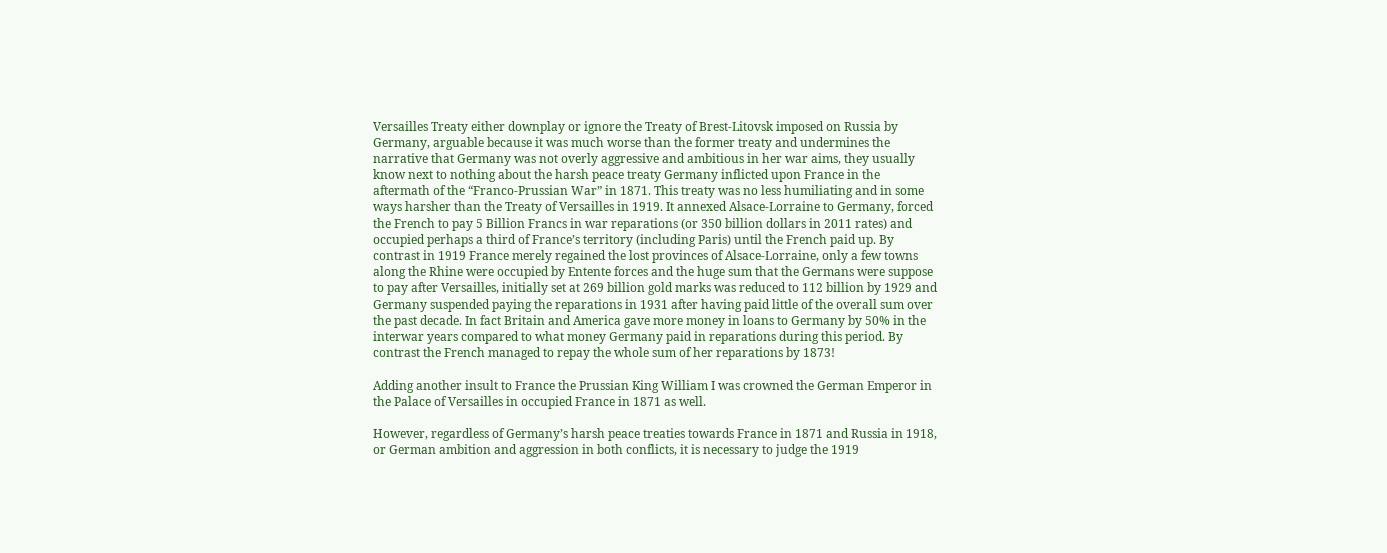Versailles Treaty either downplay or ignore the Treaty of Brest-Litovsk imposed on Russia by Germany, arguable because it was much worse than the former treaty and undermines the narrative that Germany was not overly aggressive and ambitious in her war aims, they usually know next to nothing about the harsh peace treaty Germany inflicted upon France in the aftermath of the “Franco-Prussian War” in 1871. This treaty was no less humiliating and in some ways harsher than the Treaty of Versailles in 1919. It annexed Alsace-Lorraine to Germany, forced the French to pay 5 Billion Francs in war reparations (or 350 billion dollars in 2011 rates) and occupied perhaps a third of France’s territory (including Paris) until the French paid up. By contrast in 1919 France merely regained the lost provinces of Alsace-Lorraine, only a few towns along the Rhine were occupied by Entente forces and the huge sum that the Germans were suppose to pay after Versailles, initially set at 269 billion gold marks was reduced to 112 billion by 1929 and Germany suspended paying the reparations in 1931 after having paid little of the overall sum over the past decade. In fact Britain and America gave more money in loans to Germany by 50% in the interwar years compared to what money Germany paid in reparations during this period. By contrast the French managed to repay the whole sum of her reparations by 1873!

Adding another insult to France the Prussian King William I was crowned the German Emperor in the Palace of Versailles in occupied France in 1871 as well.

However, regardless of Germany’s harsh peace treaties towards France in 1871 and Russia in 1918, or German ambition and aggression in both conflicts, it is necessary to judge the 1919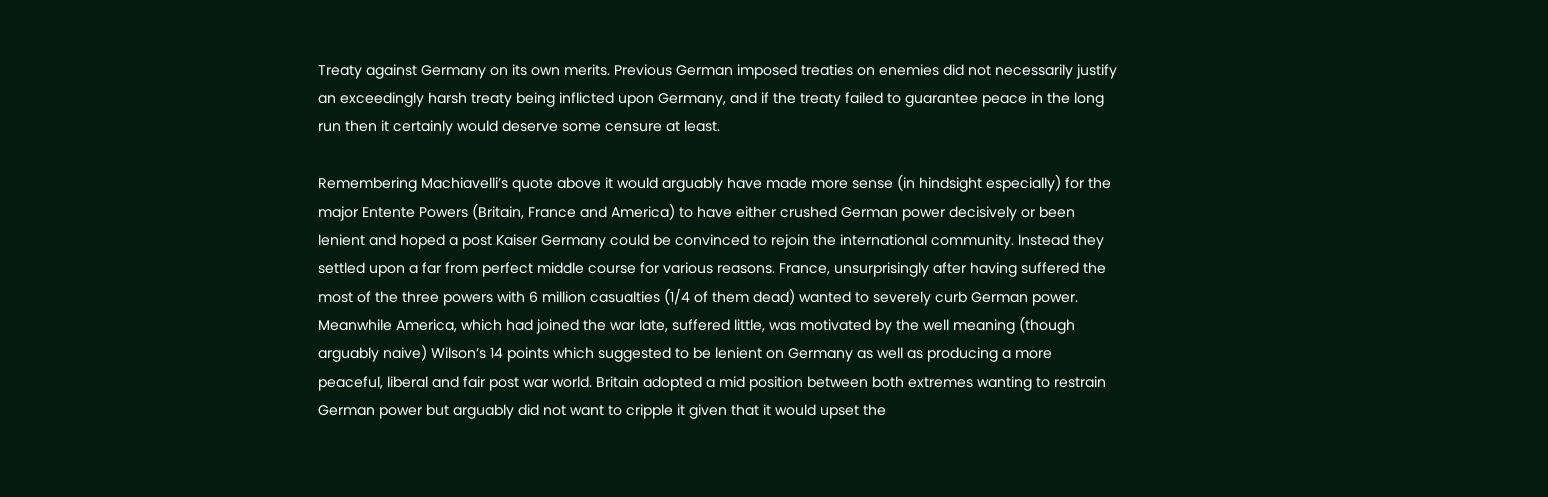Treaty against Germany on its own merits. Previous German imposed treaties on enemies did not necessarily justify an exceedingly harsh treaty being inflicted upon Germany, and if the treaty failed to guarantee peace in the long run then it certainly would deserve some censure at least.

Remembering Machiavelli’s quote above it would arguably have made more sense (in hindsight especially) for the major Entente Powers (Britain, France and America) to have either crushed German power decisively or been lenient and hoped a post Kaiser Germany could be convinced to rejoin the international community. Instead they settled upon a far from perfect middle course for various reasons. France, unsurprisingly after having suffered the most of the three powers with 6 million casualties (1/4 of them dead) wanted to severely curb German power. Meanwhile America, which had joined the war late, suffered little, was motivated by the well meaning (though arguably naive) Wilson’s 14 points which suggested to be lenient on Germany as well as producing a more peaceful, liberal and fair post war world. Britain adopted a mid position between both extremes wanting to restrain German power but arguably did not want to cripple it given that it would upset the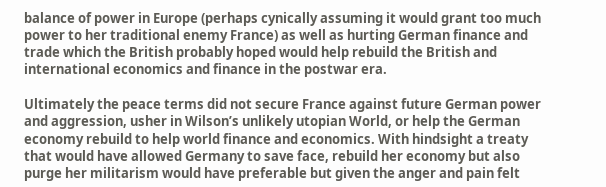balance of power in Europe (perhaps cynically assuming it would grant too much power to her traditional enemy France) as well as hurting German finance and trade which the British probably hoped would help rebuild the British and international economics and finance in the postwar era.

Ultimately the peace terms did not secure France against future German power and aggression, usher in Wilson’s unlikely utopian World, or help the German economy rebuild to help world finance and economics. With hindsight a treaty that would have allowed Germany to save face, rebuild her economy but also purge her militarism would have preferable but given the anger and pain felt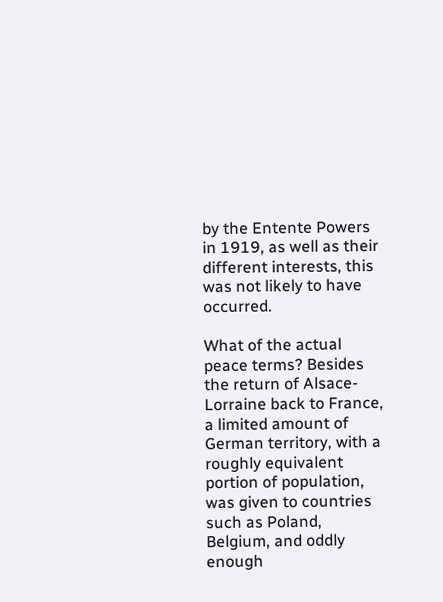by the Entente Powers in 1919, as well as their different interests, this was not likely to have occurred.

What of the actual peace terms? Besides the return of Alsace-Lorraine back to France, a limited amount of German territory, with a roughly equivalent portion of population, was given to countries such as Poland, Belgium, and oddly enough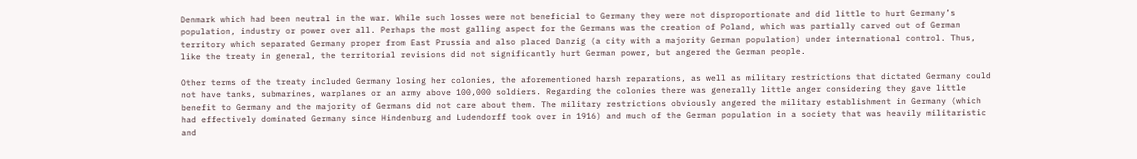Denmark which had been neutral in the war. While such losses were not beneficial to Germany they were not disproportionate and did little to hurt Germany’s population, industry or power over all. Perhaps the most galling aspect for the Germans was the creation of Poland, which was partially carved out of German territory which separated Germany proper from East Prussia and also placed Danzig (a city with a majority German population) under international control. Thus, like the treaty in general, the territorial revisions did not significantly hurt German power, but angered the German people.

Other terms of the treaty included Germany losing her colonies, the aforementioned harsh reparations, as well as military restrictions that dictated Germany could not have tanks, submarines, warplanes or an army above 100,000 soldiers. Regarding the colonies there was generally little anger considering they gave little benefit to Germany and the majority of Germans did not care about them. The military restrictions obviously angered the military establishment in Germany (which had effectively dominated Germany since Hindenburg and Ludendorff took over in 1916) and much of the German population in a society that was heavily militaristic and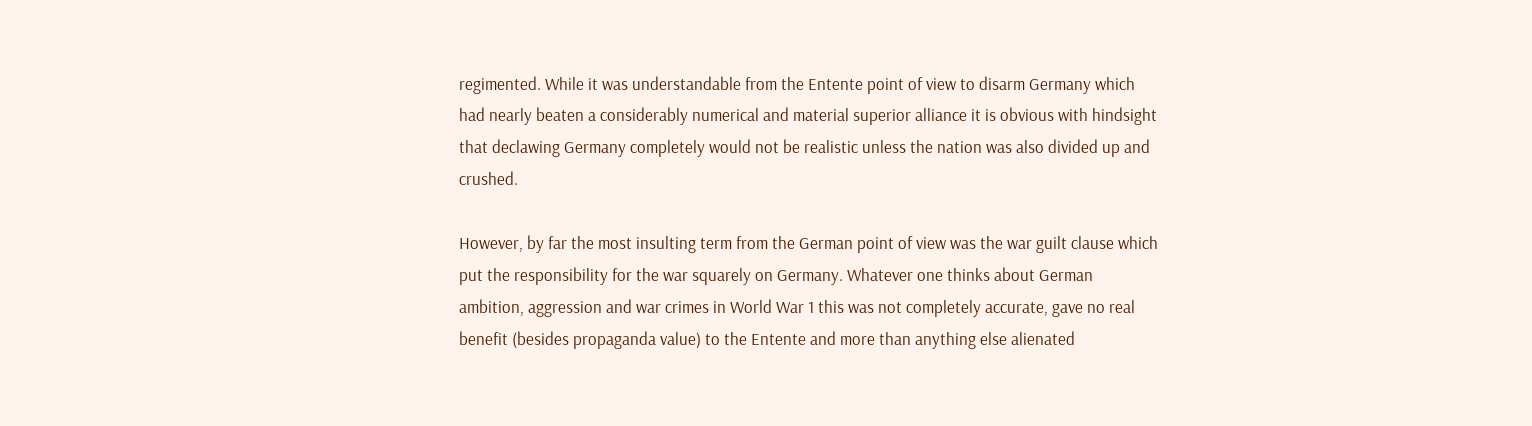regimented. While it was understandable from the Entente point of view to disarm Germany which had nearly beaten a considerably numerical and material superior alliance it is obvious with hindsight that declawing Germany completely would not be realistic unless the nation was also divided up and crushed.

However, by far the most insulting term from the German point of view was the war guilt clause which put the responsibility for the war squarely on Germany. Whatever one thinks about German ambition, aggression and war crimes in World War 1 this was not completely accurate, gave no real benefit (besides propaganda value) to the Entente and more than anything else alienated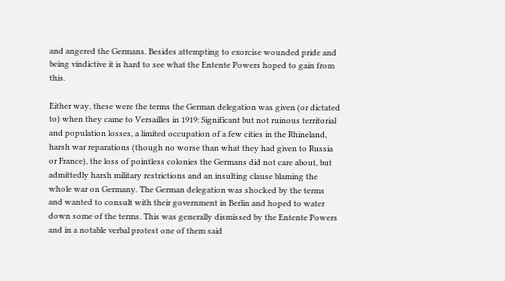and angered the Germans. Besides attempting to exorcise wounded pride and being vindictive it is hard to see what the Entente Powers hoped to gain from this.

Either way, these were the terms the German delegation was given (or dictated to) when they came to Versailles in 1919: Significant but not ruinous territorial and population losses, a limited occupation of a few cities in the Rhineland, harsh war reparations (though no worse than what they had given to Russia or France), the loss of pointless colonies the Germans did not care about, but admittedly harsh military restrictions and an insulting clause blaming the whole war on Germany. The German delegation was shocked by the terms and wanted to consult with their government in Berlin and hoped to water down some of the terms. This was generally dismissed by the Entente Powers and in a notable verbal protest one of them said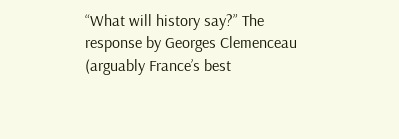“What will history say?” The response by Georges Clemenceau (arguably France’s best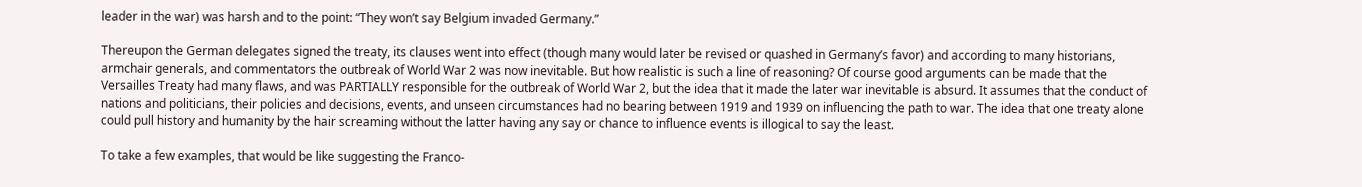leader in the war) was harsh and to the point: “They won’t say Belgium invaded Germany.”

Thereupon the German delegates signed the treaty, its clauses went into effect (though many would later be revised or quashed in Germany’s favor) and according to many historians, armchair generals, and commentators the outbreak of World War 2 was now inevitable. But how realistic is such a line of reasoning? Of course good arguments can be made that the Versailles Treaty had many flaws, and was PARTIALLY responsible for the outbreak of World War 2, but the idea that it made the later war inevitable is absurd. It assumes that the conduct of nations and politicians, their policies and decisions, events, and unseen circumstances had no bearing between 1919 and 1939 on influencing the path to war. The idea that one treaty alone could pull history and humanity by the hair screaming without the latter having any say or chance to influence events is illogical to say the least.

To take a few examples, that would be like suggesting the Franco-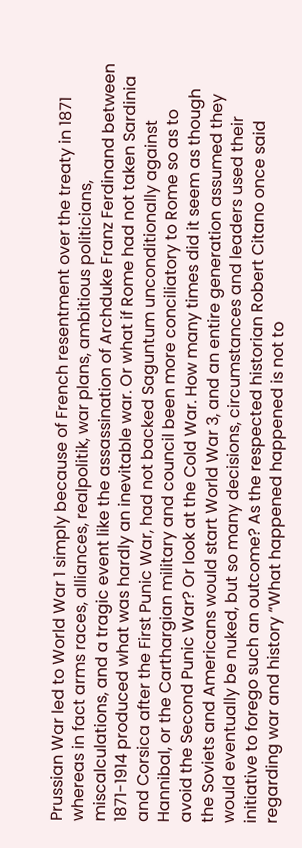Prussian War led to World War 1 simply because of French resentment over the treaty in 1871 whereas in fact arms races, alliances, realpolitik, war plans, ambitious politicians, miscalculations, and a tragic event like the assassination of Archduke Franz Ferdinand between 1871-1914 produced what was hardly an inevitable war. Or what if Rome had not taken Sardinia and Corsica after the First Punic War, had not backed Saguntum unconditionally against Hannibal, or the Carthargian military and council been more conciliatory to Rome so as to avoid the Second Punic War? Or look at the Cold War. How many times did it seem as though the Soviets and Americans would start World War 3, and an entire generation assumed they would eventually be nuked, but so many decisions, circumstances and leaders used their initiative to forego such an outcome? As the respected historian Robert Citano once said regarding war and history “What happened happened is not to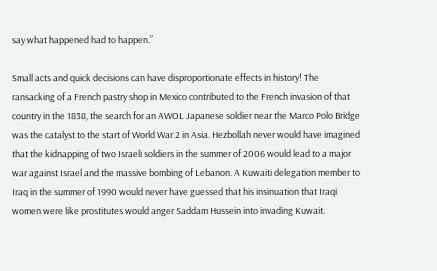say what happened had to happen.”

Small acts and quick decisions can have disproportionate effects in history! The ransacking of a French pastry shop in Mexico contributed to the French invasion of that country in the 1838, the search for an AWOL Japanese soldier near the Marco Polo Bridge was the catalyst to the start of World War 2 in Asia. Hezbollah never would have imagined that the kidnapping of two Israeli soldiers in the summer of 2006 would lead to a major war against Israel and the massive bombing of Lebanon. A Kuwaiti delegation member to Iraq in the summer of 1990 would never have guessed that his insinuation that Iraqi women were like prostitutes would anger Saddam Hussein into invading Kuwait.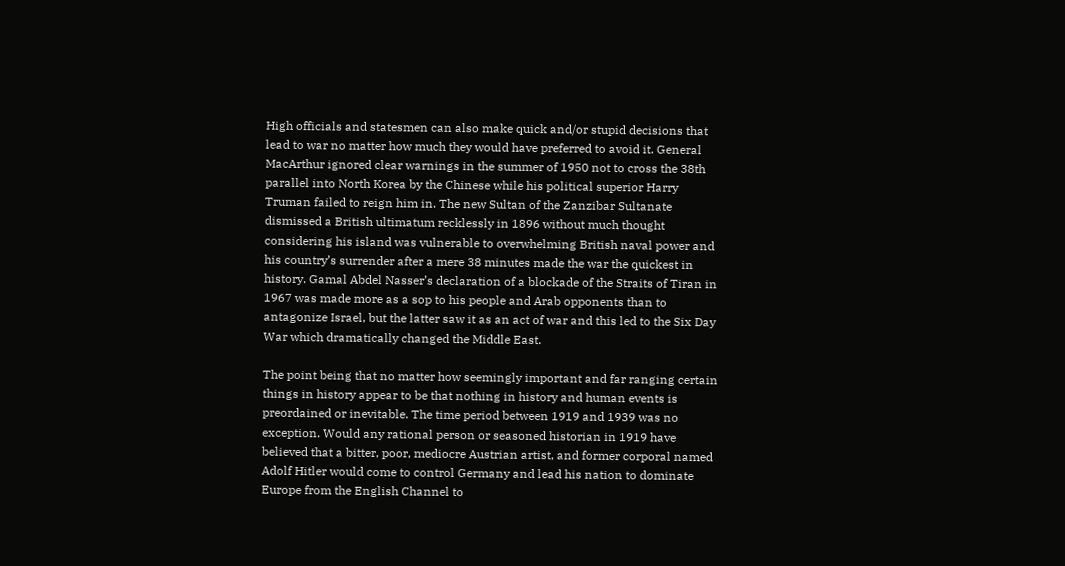High officials and statesmen can also make quick and/or stupid decisions that lead to war no matter how much they would have preferred to avoid it. General MacArthur ignored clear warnings in the summer of 1950 not to cross the 38th parallel into North Korea by the Chinese while his political superior Harry Truman failed to reign him in. The new Sultan of the Zanzibar Sultanate dismissed a British ultimatum recklessly in 1896 without much thought considering his island was vulnerable to overwhelming British naval power and his country’s surrender after a mere 38 minutes made the war the quickest in history. Gamal Abdel Nasser’s declaration of a blockade of the Straits of Tiran in 1967 was made more as a sop to his people and Arab opponents than to antagonize Israel, but the latter saw it as an act of war and this led to the Six Day War which dramatically changed the Middle East.

The point being that no matter how seemingly important and far ranging certain things in history appear to be that nothing in history and human events is preordained or inevitable. The time period between 1919 and 1939 was no exception. Would any rational person or seasoned historian in 1919 have believed that a bitter, poor, mediocre Austrian artist, and former corporal named Adolf Hitler would come to control Germany and lead his nation to dominate Europe from the English Channel to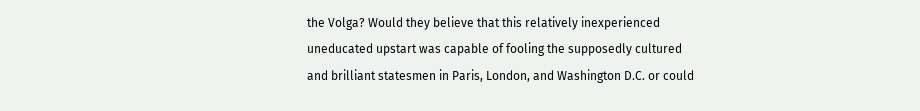the Volga? Would they believe that this relatively inexperienced uneducated upstart was capable of fooling the supposedly cultured and brilliant statesmen in Paris, London, and Washington D.C. or could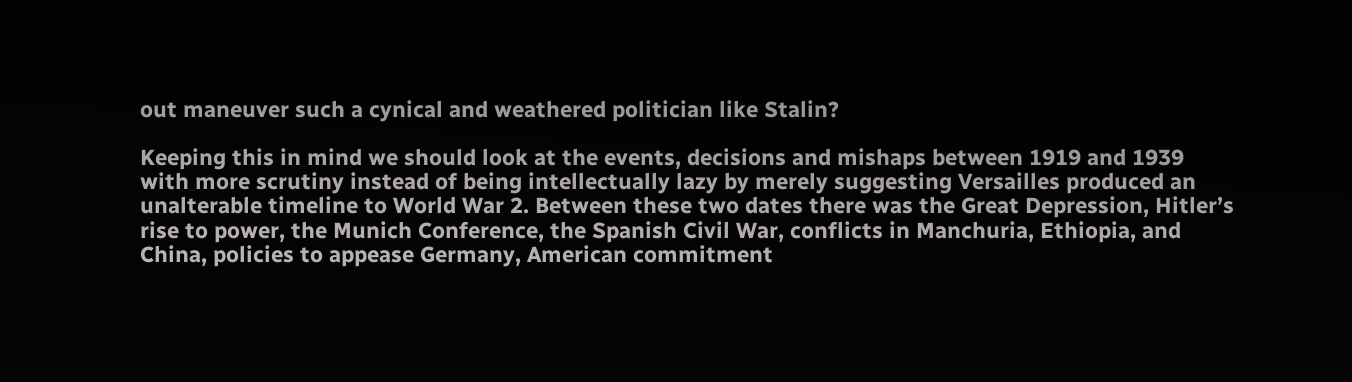out maneuver such a cynical and weathered politician like Stalin?

Keeping this in mind we should look at the events, decisions and mishaps between 1919 and 1939 with more scrutiny instead of being intellectually lazy by merely suggesting Versailles produced an unalterable timeline to World War 2. Between these two dates there was the Great Depression, Hitler’s rise to power, the Munich Conference, the Spanish Civil War, conflicts in Manchuria, Ethiopia, and China, policies to appease Germany, American commitment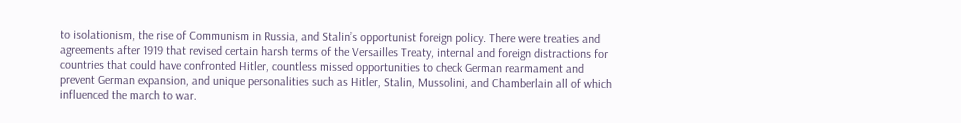to isolationism, the rise of Communism in Russia, and Stalin’s opportunist foreign policy. There were treaties and agreements after 1919 that revised certain harsh terms of the Versailles Treaty, internal and foreign distractions for countries that could have confronted Hitler, countless missed opportunities to check German rearmament and prevent German expansion, and unique personalities such as Hitler, Stalin, Mussolini, and Chamberlain all of which influenced the march to war.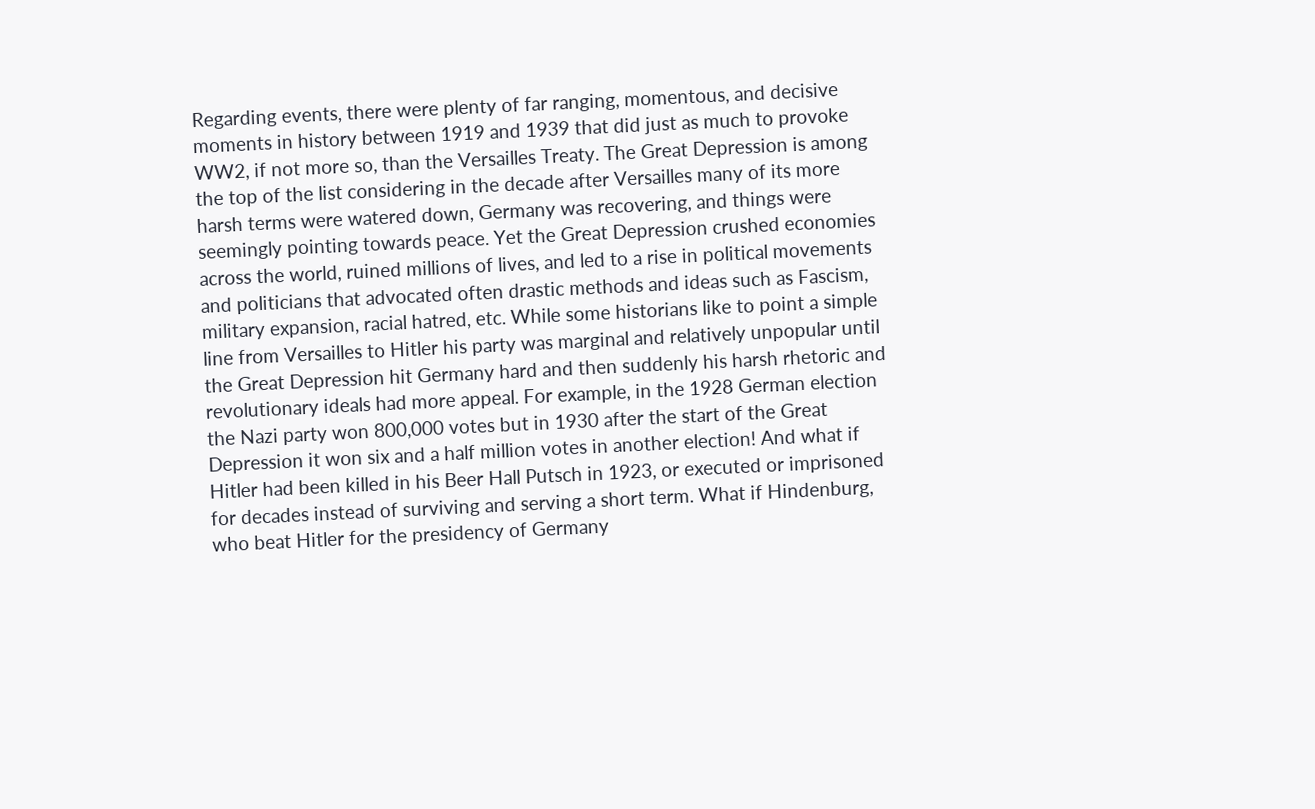Regarding events, there were plenty of far ranging, momentous, and decisive moments in history between 1919 and 1939 that did just as much to provoke WW2, if not more so, than the Versailles Treaty. The Great Depression is among the top of the list considering in the decade after Versailles many of its more harsh terms were watered down, Germany was recovering, and things were seemingly pointing towards peace. Yet the Great Depression crushed economies across the world, ruined millions of lives, and led to a rise in political movements and politicians that advocated often drastic methods and ideas such as Fascism, military expansion, racial hatred, etc. While some historians like to point a simple line from Versailles to Hitler his party was marginal and relatively unpopular until the Great Depression hit Germany hard and then suddenly his harsh rhetoric and revolutionary ideals had more appeal. For example, in the 1928 German election the Nazi party won 800,000 votes but in 1930 after the start of the Great Depression it won six and a half million votes in another election! And what if Hitler had been killed in his Beer Hall Putsch in 1923, or executed or imprisoned for decades instead of surviving and serving a short term. What if Hindenburg, who beat Hitler for the presidency of Germany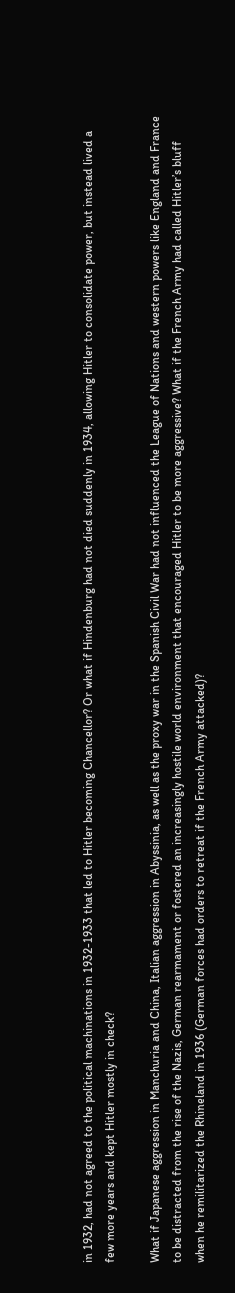in 1932, had not agreed to the political machinations in 1932-1933 that led to Hitler becoming Chancellor? Or what if Hindenburg had not died suddenly in 1934, allowing Hitler to consolidate power, but instead lived a few more years and kept Hitler mostly in check?

What if Japanese aggression in Manchuria and China, Italian aggression in Abyssinia, as well as the proxy war in the Spanish Civil War had not influenced the League of Nations and western powers like England and France to be distracted from the rise of the Nazis, German rearmament or fostered an increasingly hostile world environment that encouraged Hitler to be more aggressive? What if the French Army had called Hitler’s bluff when he remilitarized the Rhineland in 1936 (German forces had orders to retreat if the French Army attacked)?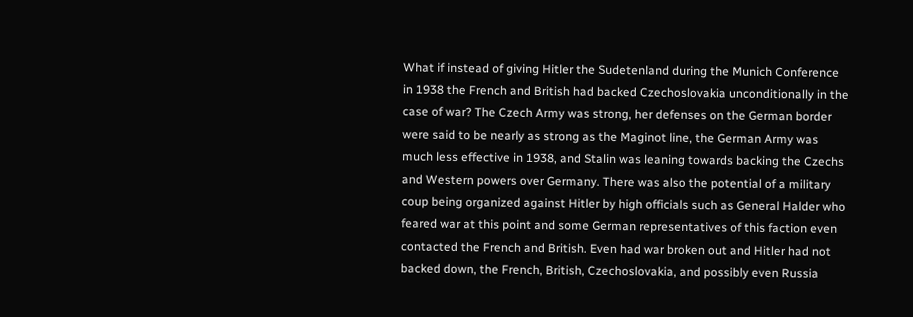What if instead of giving Hitler the Sudetenland during the Munich Conference in 1938 the French and British had backed Czechoslovakia unconditionally in the case of war? The Czech Army was strong, her defenses on the German border were said to be nearly as strong as the Maginot line, the German Army was much less effective in 1938, and Stalin was leaning towards backing the Czechs and Western powers over Germany. There was also the potential of a military coup being organized against Hitler by high officials such as General Halder who feared war at this point and some German representatives of this faction even contacted the French and British. Even had war broken out and Hitler had not backed down, the French, British, Czechoslovakia, and possibly even Russia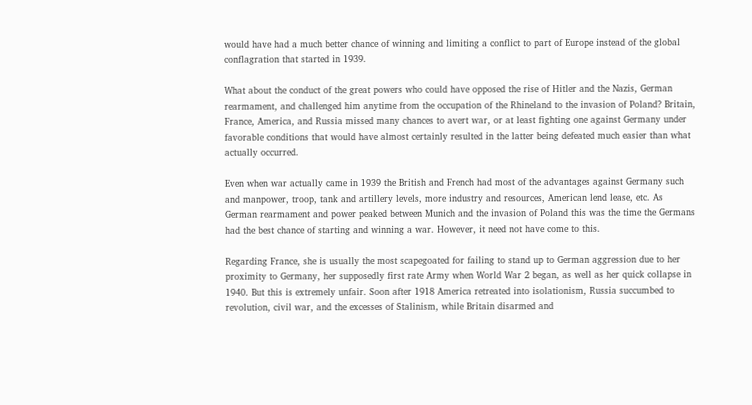would have had a much better chance of winning and limiting a conflict to part of Europe instead of the global conflagration that started in 1939.

What about the conduct of the great powers who could have opposed the rise of Hitler and the Nazis, German rearmament, and challenged him anytime from the occupation of the Rhineland to the invasion of Poland? Britain, France, America, and Russia missed many chances to avert war, or at least fighting one against Germany under favorable conditions that would have almost certainly resulted in the latter being defeated much easier than what actually occurred.

Even when war actually came in 1939 the British and French had most of the advantages against Germany such and manpower, troop, tank and artillery levels, more industry and resources, American lend lease, etc. As German rearmament and power peaked between Munich and the invasion of Poland this was the time the Germans had the best chance of starting and winning a war. However, it need not have come to this.

Regarding France, she is usually the most scapegoated for failing to stand up to German aggression due to her proximity to Germany, her supposedly first rate Army when World War 2 began, as well as her quick collapse in 1940. But this is extremely unfair. Soon after 1918 America retreated into isolationism, Russia succumbed to revolution, civil war, and the excesses of Stalinism, while Britain disarmed and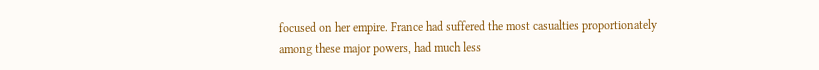focused on her empire. France had suffered the most casualties proportionately among these major powers, had much less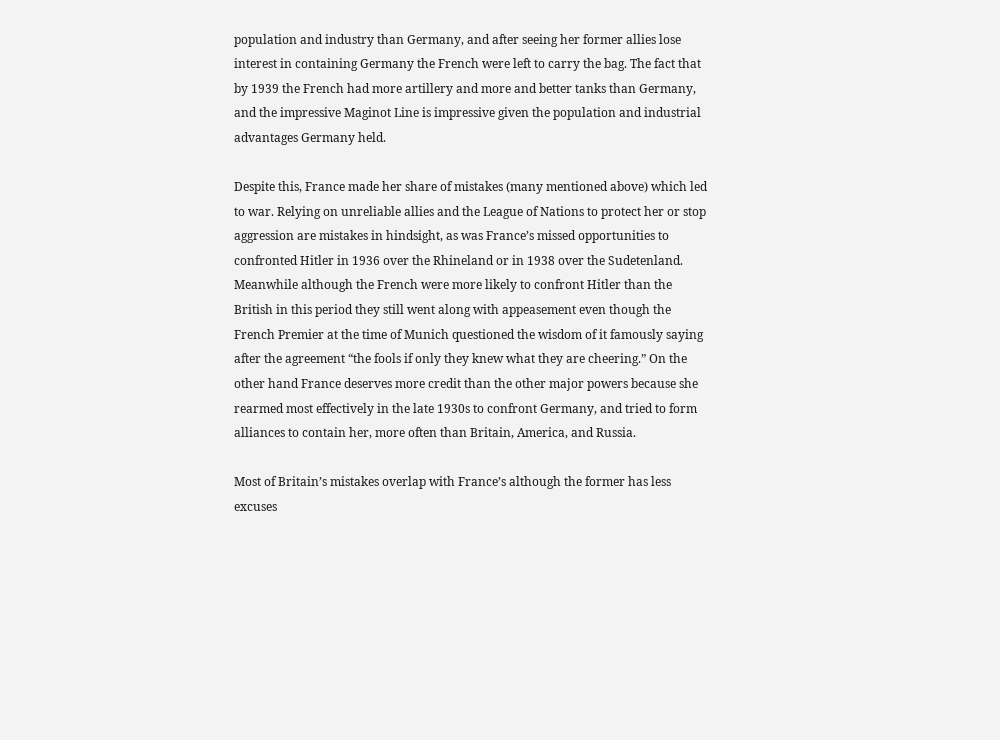population and industry than Germany, and after seeing her former allies lose interest in containing Germany the French were left to carry the bag. The fact that by 1939 the French had more artillery and more and better tanks than Germany, and the impressive Maginot Line is impressive given the population and industrial advantages Germany held.

Despite this, France made her share of mistakes (many mentioned above) which led to war. Relying on unreliable allies and the League of Nations to protect her or stop aggression are mistakes in hindsight, as was France’s missed opportunities to confronted Hitler in 1936 over the Rhineland or in 1938 over the Sudetenland. Meanwhile although the French were more likely to confront Hitler than the British in this period they still went along with appeasement even though the French Premier at the time of Munich questioned the wisdom of it famously saying after the agreement “the fools if only they knew what they are cheering.” On the other hand France deserves more credit than the other major powers because she rearmed most effectively in the late 1930s to confront Germany, and tried to form alliances to contain her, more often than Britain, America, and Russia.

Most of Britain’s mistakes overlap with France’s although the former has less excuses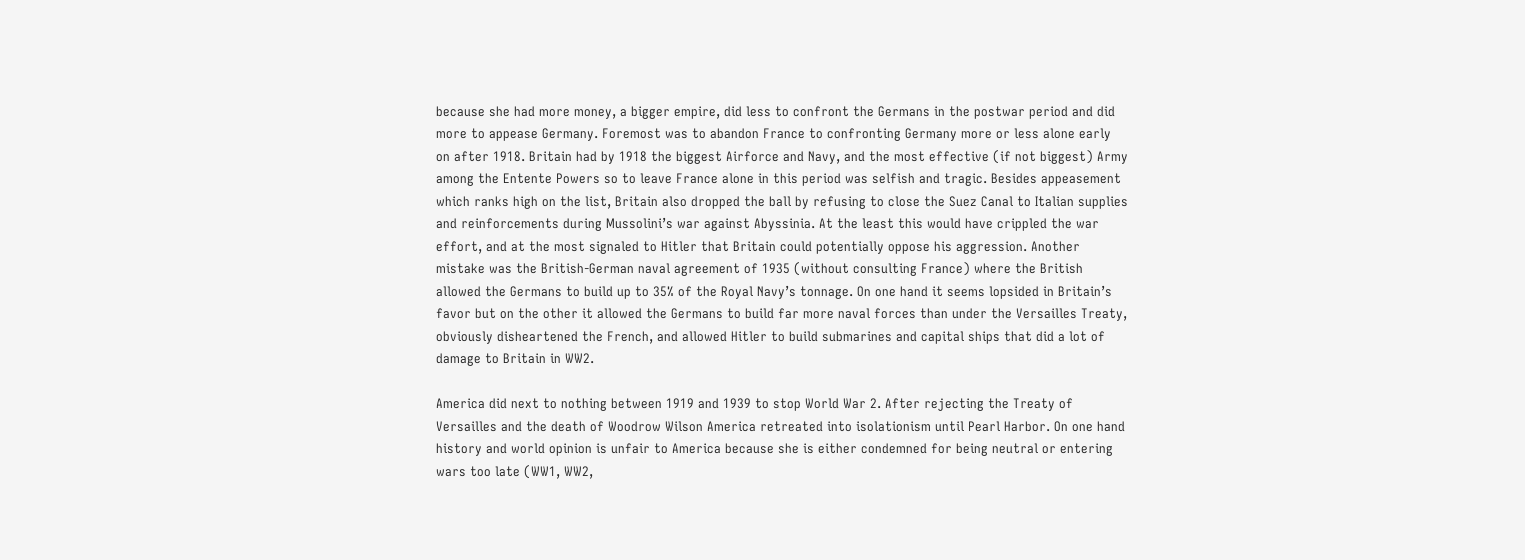because she had more money, a bigger empire, did less to confront the Germans in the postwar period and did more to appease Germany. Foremost was to abandon France to confronting Germany more or less alone early on after 1918. Britain had by 1918 the biggest Airforce and Navy, and the most effective (if not biggest) Army among the Entente Powers so to leave France alone in this period was selfish and tragic. Besides appeasement which ranks high on the list, Britain also dropped the ball by refusing to close the Suez Canal to Italian supplies and reinforcements during Mussolini’s war against Abyssinia. At the least this would have crippled the war effort, and at the most signaled to Hitler that Britain could potentially oppose his aggression. Another mistake was the British-German naval agreement of 1935 (without consulting France) where the British allowed the Germans to build up to 35% of the Royal Navy’s tonnage. On one hand it seems lopsided in Britain’s favor but on the other it allowed the Germans to build far more naval forces than under the Versailles Treaty, obviously disheartened the French, and allowed Hitler to build submarines and capital ships that did a lot of damage to Britain in WW2.

America did next to nothing between 1919 and 1939 to stop World War 2. After rejecting the Treaty of Versailles and the death of Woodrow Wilson America retreated into isolationism until Pearl Harbor. On one hand history and world opinion is unfair to America because she is either condemned for being neutral or entering wars too late (WW1, WW2,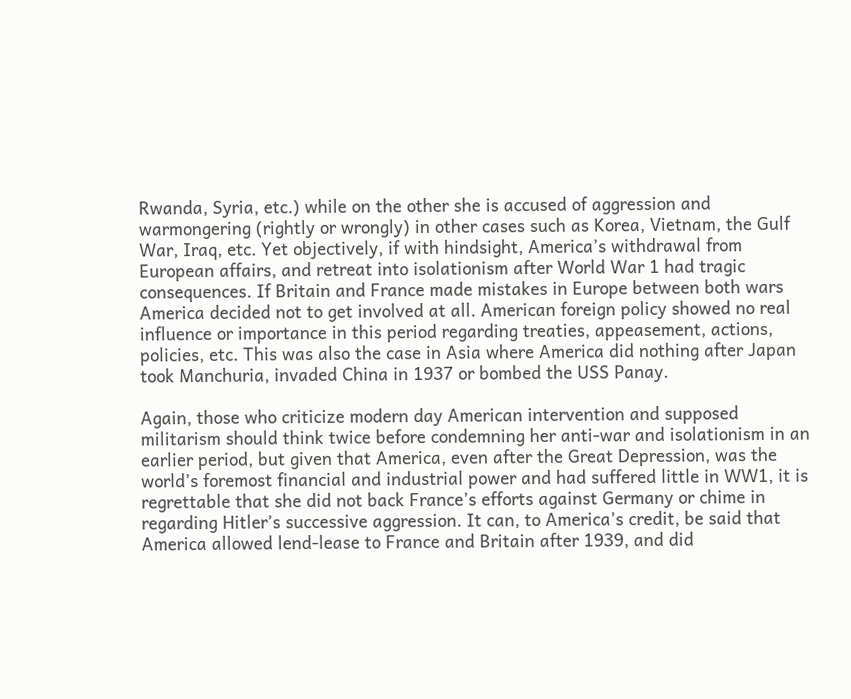Rwanda, Syria, etc.) while on the other she is accused of aggression and warmongering (rightly or wrongly) in other cases such as Korea, Vietnam, the Gulf War, Iraq, etc. Yet objectively, if with hindsight, America’s withdrawal from European affairs, and retreat into isolationism after World War 1 had tragic consequences. If Britain and France made mistakes in Europe between both wars America decided not to get involved at all. American foreign policy showed no real influence or importance in this period regarding treaties, appeasement, actions, policies, etc. This was also the case in Asia where America did nothing after Japan took Manchuria, invaded China in 1937 or bombed the USS Panay.

Again, those who criticize modern day American intervention and supposed militarism should think twice before condemning her anti-war and isolationism in an earlier period, but given that America, even after the Great Depression, was the world’s foremost financial and industrial power and had suffered little in WW1, it is regrettable that she did not back France’s efforts against Germany or chime in regarding Hitler’s successive aggression. It can, to America’s credit, be said that America allowed lend-lease to France and Britain after 1939, and did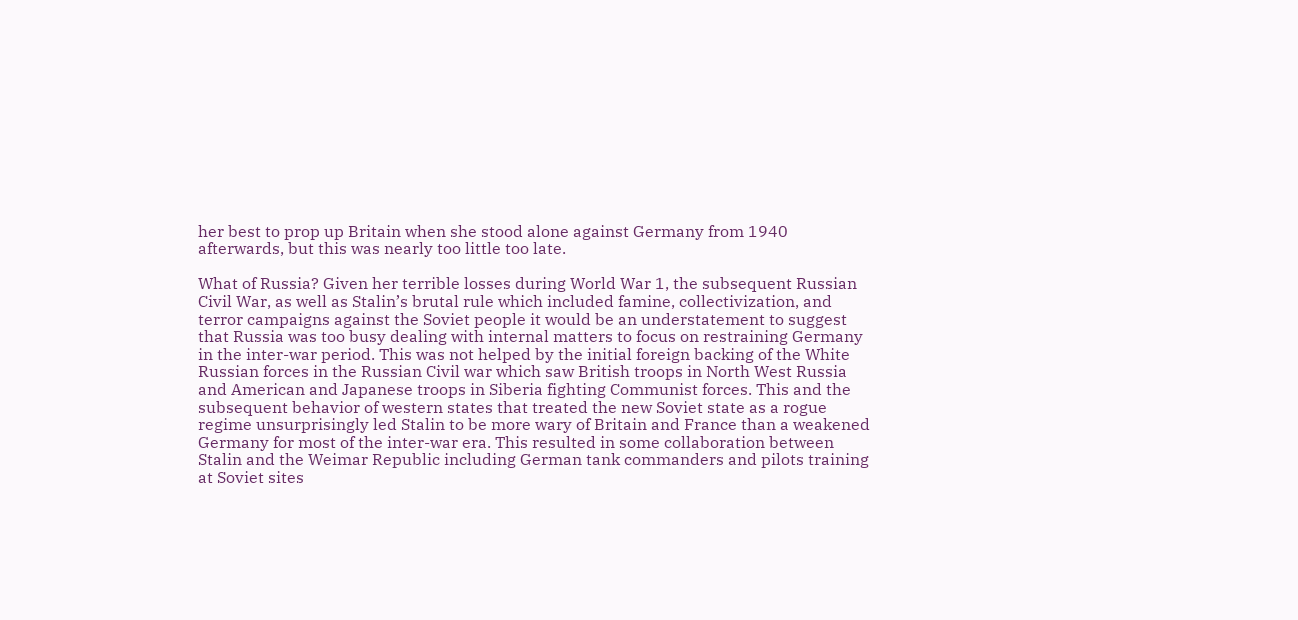her best to prop up Britain when she stood alone against Germany from 1940 afterwards, but this was nearly too little too late.

What of Russia? Given her terrible losses during World War 1, the subsequent Russian Civil War, as well as Stalin’s brutal rule which included famine, collectivization, and terror campaigns against the Soviet people it would be an understatement to suggest that Russia was too busy dealing with internal matters to focus on restraining Germany in the inter-war period. This was not helped by the initial foreign backing of the White Russian forces in the Russian Civil war which saw British troops in North West Russia and American and Japanese troops in Siberia fighting Communist forces. This and the subsequent behavior of western states that treated the new Soviet state as a rogue regime unsurprisingly led Stalin to be more wary of Britain and France than a weakened Germany for most of the inter-war era. This resulted in some collaboration between Stalin and the Weimar Republic including German tank commanders and pilots training at Soviet sites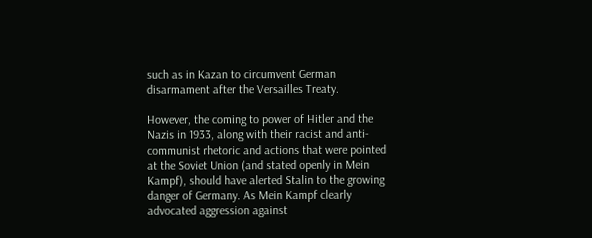such as in Kazan to circumvent German disarmament after the Versailles Treaty.

However, the coming to power of Hitler and the Nazis in 1933, along with their racist and anti-communist rhetoric and actions that were pointed at the Soviet Union (and stated openly in Mein Kampf), should have alerted Stalin to the growing danger of Germany. As Mein Kampf clearly advocated aggression against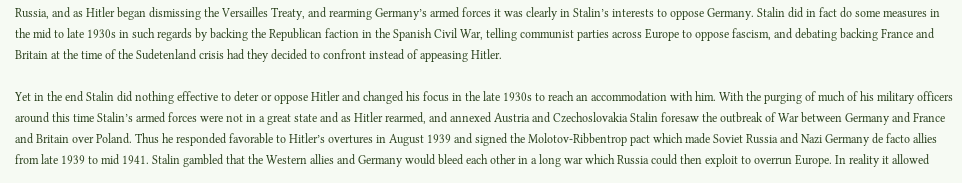Russia, and as Hitler began dismissing the Versailles Treaty, and rearming Germany’s armed forces it was clearly in Stalin’s interests to oppose Germany. Stalin did in fact do some measures in the mid to late 1930s in such regards by backing the Republican faction in the Spanish Civil War, telling communist parties across Europe to oppose fascism, and debating backing France and Britain at the time of the Sudetenland crisis had they decided to confront instead of appeasing Hitler.

Yet in the end Stalin did nothing effective to deter or oppose Hitler and changed his focus in the late 1930s to reach an accommodation with him. With the purging of much of his military officers around this time Stalin’s armed forces were not in a great state and as Hitler rearmed, and annexed Austria and Czechoslovakia Stalin foresaw the outbreak of War between Germany and France and Britain over Poland. Thus he responded favorable to Hitler’s overtures in August 1939 and signed the Molotov-Ribbentrop pact which made Soviet Russia and Nazi Germany de facto allies from late 1939 to mid 1941. Stalin gambled that the Western allies and Germany would bleed each other in a long war which Russia could then exploit to overrun Europe. In reality it allowed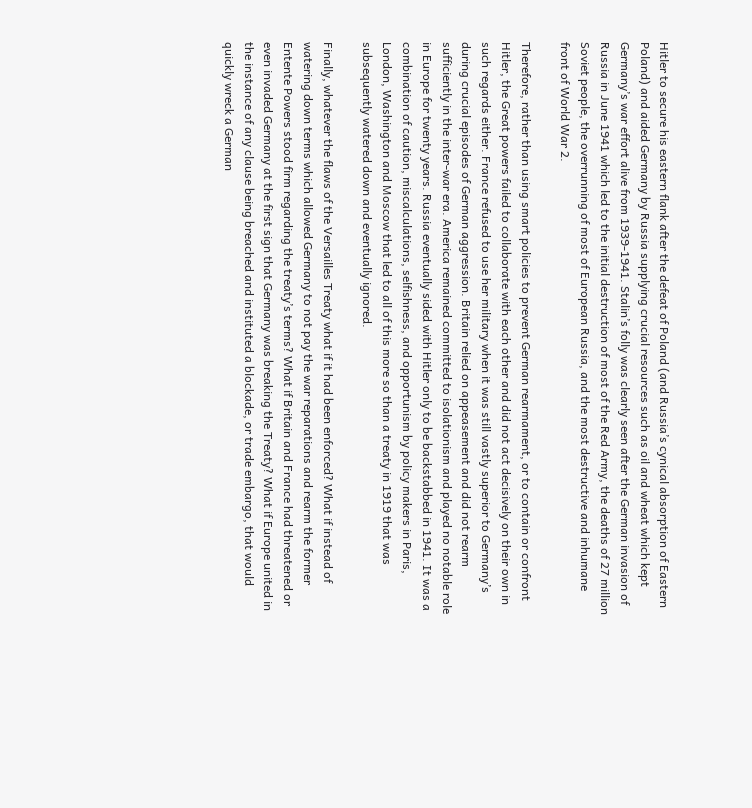Hitler to secure his eastern flank after the defeat of Poland (and Russia’s cynical absorption of Eastern Poland) and aided Germany by Russia supplying crucial resources such as oil and wheat which kept Germany’s war effort alive from 1939-1941. Stalin’s folly was clearly seen after the German invasion of Russia in June 1941 which led to the initial destruction of most of the Red Army, the deaths of 27 million Soviet people, the overrunning of most of European Russia, and the most destructive and inhumane front of World War 2.

Therefore, rather than using smart policies to prevent German rearmament, or to contain or confront Hitler, the Great powers failed to collaborate with each other and did not act decisively on their own in such regards either. France refused to use her military when it was still vastly superior to Germany’s during crucial episodes of German aggression. Britain relied on appeasement and did not rearm sufficiently in the inter-war era. America remained committed to isolationism and played no notable role in Europe for twenty years. Russia eventually sided with Hitler only to be backstabbed in 1941. It was a combination of caution, miscalculations, selfishness, and opportunism by policy makers in Paris, London, Washington and Moscow that led to all of this more so than a treaty in 1919 that was subsequently watered down and eventually ignored.

Finally, whatever the flaws of the Versailles Treaty what if it had been enforced? What if instead of watering down terms which allowed Germany to not pay the war reparations and rearm the former Entente Powers stood firm regarding the treaty’s terms? What if Britain and France had threatened or even invaded Germany at the first sign that Germany was breaking the Treaty? What if Europe united in the instance of any clause being breached and instituted a blockade, or trade embargo, that would quickly wreck a German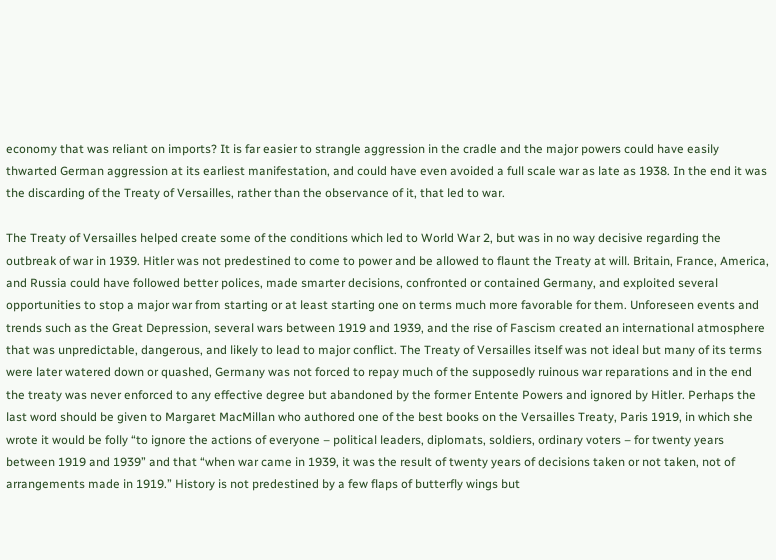economy that was reliant on imports? It is far easier to strangle aggression in the cradle and the major powers could have easily thwarted German aggression at its earliest manifestation, and could have even avoided a full scale war as late as 1938. In the end it was the discarding of the Treaty of Versailles, rather than the observance of it, that led to war.

The Treaty of Versailles helped create some of the conditions which led to World War 2, but was in no way decisive regarding the outbreak of war in 1939. Hitler was not predestined to come to power and be allowed to flaunt the Treaty at will. Britain, France, America, and Russia could have followed better polices, made smarter decisions, confronted or contained Germany, and exploited several opportunities to stop a major war from starting or at least starting one on terms much more favorable for them. Unforeseen events and trends such as the Great Depression, several wars between 1919 and 1939, and the rise of Fascism created an international atmosphere that was unpredictable, dangerous, and likely to lead to major conflict. The Treaty of Versailles itself was not ideal but many of its terms were later watered down or quashed, Germany was not forced to repay much of the supposedly ruinous war reparations and in the end the treaty was never enforced to any effective degree but abandoned by the former Entente Powers and ignored by Hitler. Perhaps the last word should be given to Margaret MacMillan who authored one of the best books on the Versailles Treaty, Paris 1919, in which she wrote it would be folly “to ignore the actions of everyone – political leaders, diplomats, soldiers, ordinary voters – for twenty years between 1919 and 1939” and that “when war came in 1939, it was the result of twenty years of decisions taken or not taken, not of arrangements made in 1919.” History is not predestined by a few flaps of butterfly wings but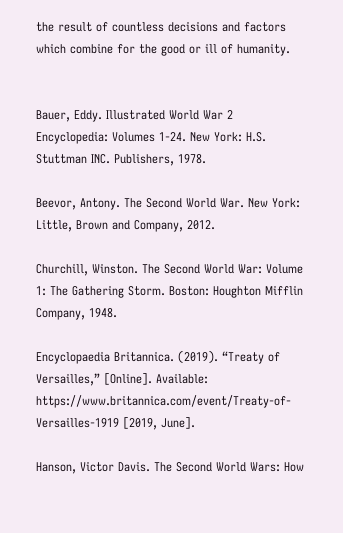the result of countless decisions and factors which combine for the good or ill of humanity.


Bauer, Eddy. Illustrated World War 2 Encyclopedia: Volumes 1-24. New York: H.S. Stuttman INC. Publishers, 1978.

Beevor, Antony. The Second World War. New York: Little, Brown and Company, 2012.

Churchill, Winston. The Second World War: Volume 1: The Gathering Storm. Boston: Houghton Mifflin Company, 1948.

Encyclopaedia Britannica. (2019). “Treaty of Versailles,” [Online]. Available: https://www.britannica.com/event/Treaty-of-Versailles-1919 [2019, June].

Hanson, Victor Davis. The Second World Wars: How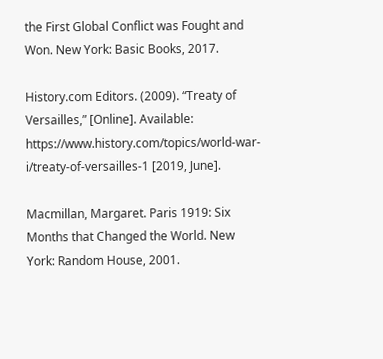the First Global Conflict was Fought and Won. New York: Basic Books, 2017.

History.com Editors. (2009). “Treaty of Versailles,” [Online]. Available: https://www.history.com/topics/world-war-i/treaty-of-versailles-1 [2019, June].

Macmillan, Margaret. Paris 1919: Six Months that Changed the World. New York: Random House, 2001.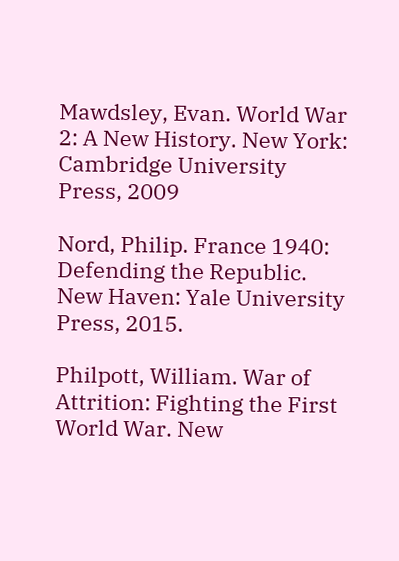Mawdsley, Evan. World War 2: A New History. New York: Cambridge University Press, 2009

Nord, Philip. France 1940: Defending the Republic. New Haven: Yale University Press, 2015.

Philpott, William. War of Attrition: Fighting the First World War. New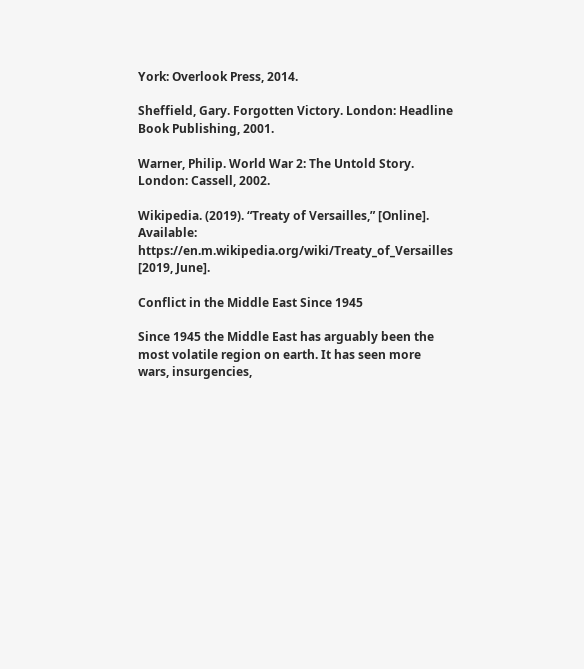York: Overlook Press, 2014.

Sheffield, Gary. Forgotten Victory. London: Headline Book Publishing, 2001.

Warner, Philip. World War 2: The Untold Story. London: Cassell, 2002.

Wikipedia. (2019). “Treaty of Versailles,” [Online]. Available: https://en.m.wikipedia.org/wiki/Treaty_of_Versailles [2019, June].

Conflict in the Middle East Since 1945

Since 1945 the Middle East has arguably been the most volatile region on earth. It has seen more wars, insurgencies,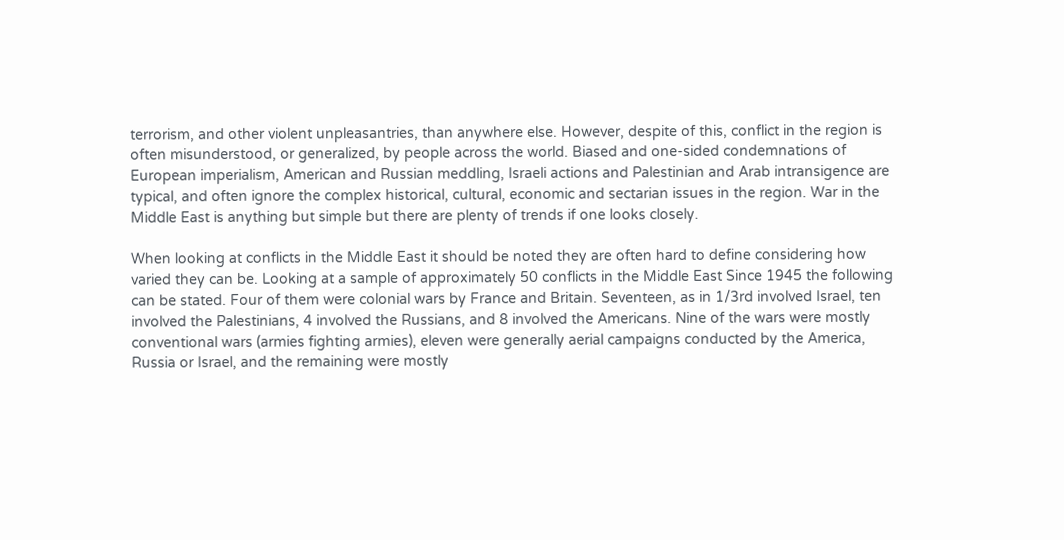terrorism, and other violent unpleasantries, than anywhere else. However, despite of this, conflict in the region is often misunderstood, or generalized, by people across the world. Biased and one-sided condemnations of European imperialism, American and Russian meddling, Israeli actions and Palestinian and Arab intransigence are typical, and often ignore the complex historical, cultural, economic and sectarian issues in the region. War in the Middle East is anything but simple but there are plenty of trends if one looks closely.

When looking at conflicts in the Middle East it should be noted they are often hard to define considering how varied they can be. Looking at a sample of approximately 50 conflicts in the Middle East Since 1945 the following can be stated. Four of them were colonial wars by France and Britain. Seventeen, as in 1/3rd involved Israel, ten involved the Palestinians, 4 involved the Russians, and 8 involved the Americans. Nine of the wars were mostly conventional wars (armies fighting armies), eleven were generally aerial campaigns conducted by the America, Russia or Israel, and the remaining were mostly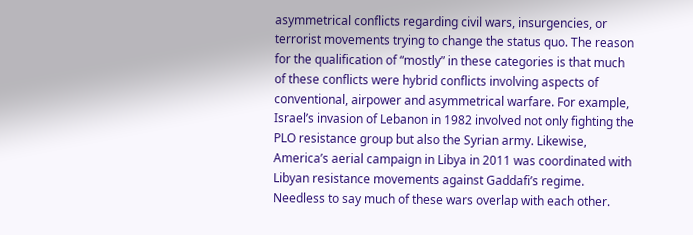asymmetrical conflicts regarding civil wars, insurgencies, or terrorist movements trying to change the status quo. The reason for the qualification of “mostly” in these categories is that much of these conflicts were hybrid conflicts involving aspects of conventional, airpower and asymmetrical warfare. For example, Israel’s invasion of Lebanon in 1982 involved not only fighting the PLO resistance group but also the Syrian army. Likewise, America’s aerial campaign in Libya in 2011 was coordinated with Libyan resistance movements against Gaddafi’s regime. Needless to say much of these wars overlap with each other.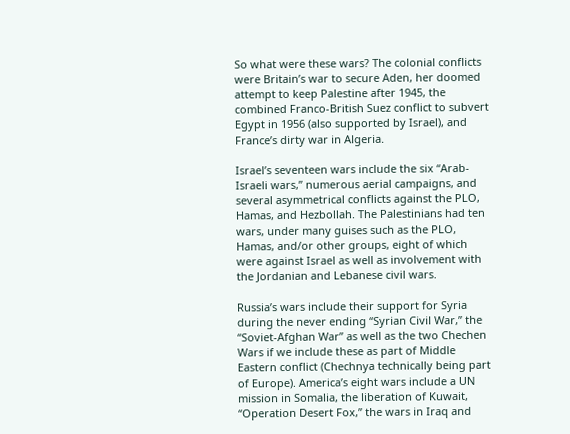So what were these wars? The colonial conflicts were Britain’s war to secure Aden, her doomed attempt to keep Palestine after 1945, the combined Franco-British Suez conflict to subvert Egypt in 1956 (also supported by Israel), and France’s dirty war in Algeria.

Israel’s seventeen wars include the six “Arab-Israeli wars,” numerous aerial campaigns, and several asymmetrical conflicts against the PLO, Hamas, and Hezbollah. The Palestinians had ten wars, under many guises such as the PLO, Hamas, and/or other groups, eight of which were against Israel as well as involvement with the Jordanian and Lebanese civil wars.

Russia’s wars include their support for Syria during the never ending “Syrian Civil War,” the “Soviet-Afghan War” as well as the two Chechen Wars if we include these as part of Middle Eastern conflict (Chechnya technically being part of Europe). America’s eight wars include a UN mission in Somalia, the liberation of Kuwait, “Operation Desert Fox,” the wars in Iraq and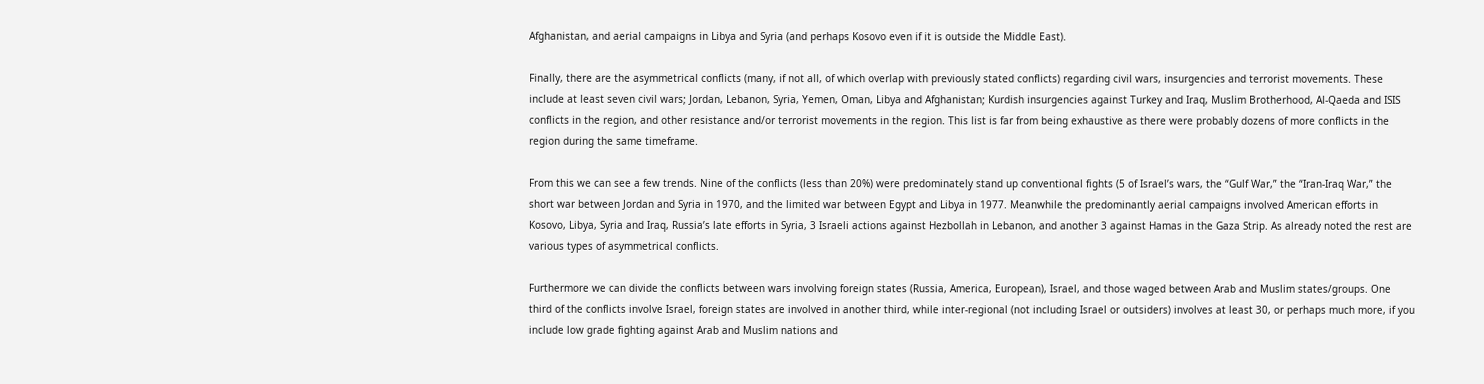Afghanistan, and aerial campaigns in Libya and Syria (and perhaps Kosovo even if it is outside the Middle East).

Finally, there are the asymmetrical conflicts (many, if not all, of which overlap with previously stated conflicts) regarding civil wars, insurgencies and terrorist movements. These include at least seven civil wars; Jordan, Lebanon, Syria, Yemen, Oman, Libya and Afghanistan; Kurdish insurgencies against Turkey and Iraq, Muslim Brotherhood, Al-Qaeda and ISIS conflicts in the region, and other resistance and/or terrorist movements in the region. This list is far from being exhaustive as there were probably dozens of more conflicts in the region during the same timeframe.

From this we can see a few trends. Nine of the conflicts (less than 20%) were predominately stand up conventional fights (5 of Israel’s wars, the “Gulf War,” the “Iran-Iraq War,” the short war between Jordan and Syria in 1970, and the limited war between Egypt and Libya in 1977. Meanwhile the predominantly aerial campaigns involved American efforts in Kosovo, Libya, Syria and Iraq, Russia’s late efforts in Syria, 3 Israeli actions against Hezbollah in Lebanon, and another 3 against Hamas in the Gaza Strip. As already noted the rest are various types of asymmetrical conflicts.

Furthermore we can divide the conflicts between wars involving foreign states (Russia, America, European), Israel, and those waged between Arab and Muslim states/groups. One third of the conflicts involve Israel, foreign states are involved in another third, while inter-regional (not including Israel or outsiders) involves at least 30, or perhaps much more, if you include low grade fighting against Arab and Muslim nations and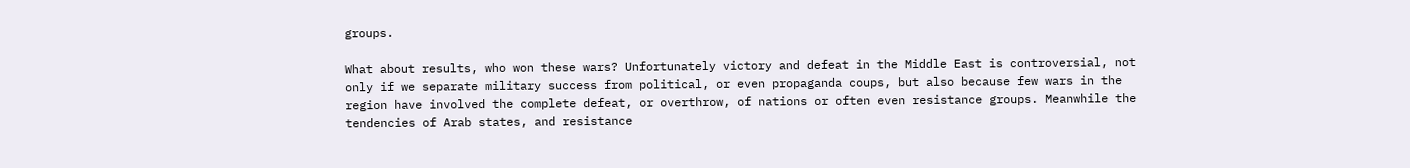groups.

What about results, who won these wars? Unfortunately victory and defeat in the Middle East is controversial, not only if we separate military success from political, or even propaganda coups, but also because few wars in the region have involved the complete defeat, or overthrow, of nations or often even resistance groups. Meanwhile the tendencies of Arab states, and resistance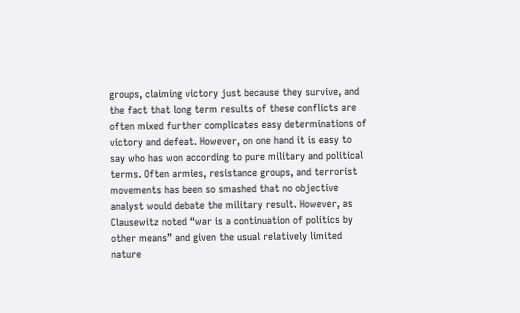groups, claiming victory just because they survive, and the fact that long term results of these conflicts are often mixed further complicates easy determinations of victory and defeat. However, on one hand it is easy to say who has won according to pure military and political terms. Often armies, resistance groups, and terrorist movements has been so smashed that no objective analyst would debate the military result. However, as Clausewitz noted “war is a continuation of politics by other means” and given the usual relatively limited nature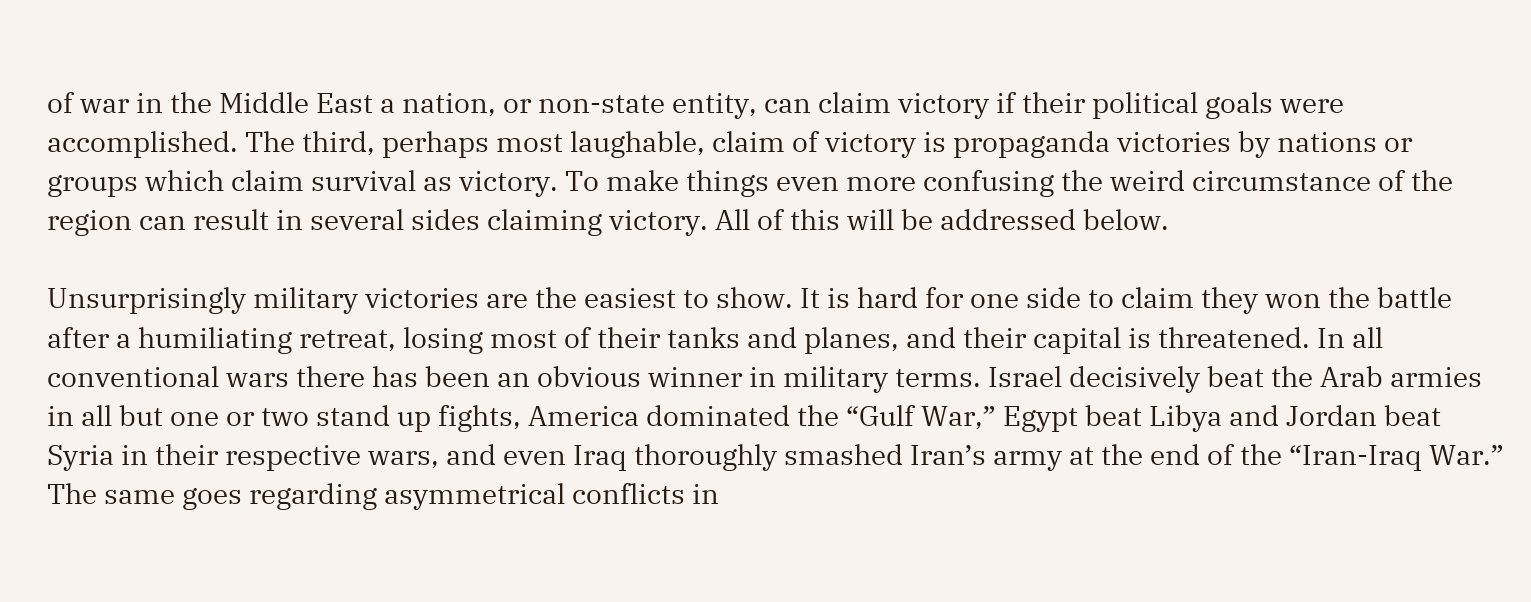of war in the Middle East a nation, or non-state entity, can claim victory if their political goals were accomplished. The third, perhaps most laughable, claim of victory is propaganda victories by nations or groups which claim survival as victory. To make things even more confusing the weird circumstance of the region can result in several sides claiming victory. All of this will be addressed below.

Unsurprisingly military victories are the easiest to show. It is hard for one side to claim they won the battle after a humiliating retreat, losing most of their tanks and planes, and their capital is threatened. In all conventional wars there has been an obvious winner in military terms. Israel decisively beat the Arab armies in all but one or two stand up fights, America dominated the “Gulf War,” Egypt beat Libya and Jordan beat Syria in their respective wars, and even Iraq thoroughly smashed Iran’s army at the end of the “Iran-Iraq War.” The same goes regarding asymmetrical conflicts in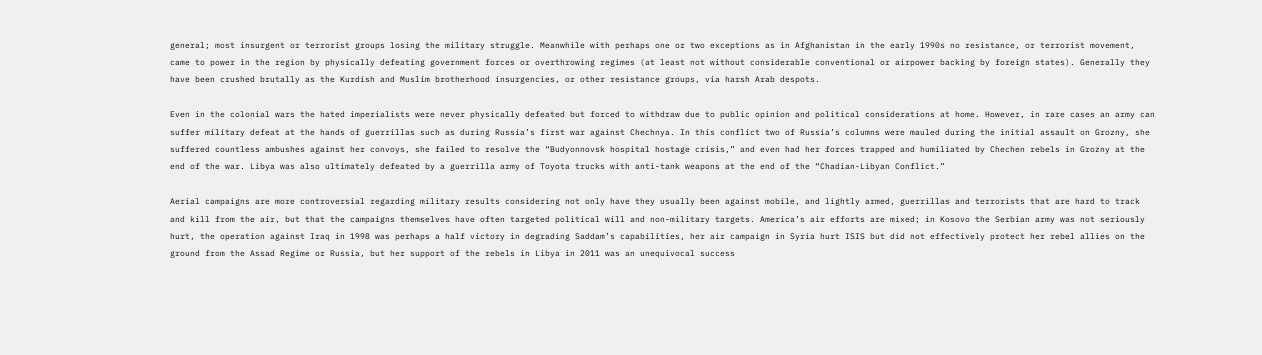general; most insurgent or terrorist groups losing the military struggle. Meanwhile with perhaps one or two exceptions as in Afghanistan in the early 1990s no resistance, or terrorist movement, came to power in the region by physically defeating government forces or overthrowing regimes (at least not without considerable conventional or airpower backing by foreign states). Generally they have been crushed brutally as the Kurdish and Muslim brotherhood insurgencies, or other resistance groups, via harsh Arab despots.

Even in the colonial wars the hated imperialists were never physically defeated but forced to withdraw due to public opinion and political considerations at home. However, in rare cases an army can suffer military defeat at the hands of guerrillas such as during Russia’s first war against Chechnya. In this conflict two of Russia’s columns were mauled during the initial assault on Grozny, she suffered countless ambushes against her convoys, she failed to resolve the “Budyonnovsk hospital hostage crisis,” and even had her forces trapped and humiliated by Chechen rebels in Grozny at the end of the war. Libya was also ultimately defeated by a guerrilla army of Toyota trucks with anti-tank weapons at the end of the “Chadian-Libyan Conflict.”

Aerial campaigns are more controversial regarding military results considering not only have they usually been against mobile, and lightly armed, guerrillas and terrorists that are hard to track and kill from the air, but that the campaigns themselves have often targeted political will and non-military targets. America’s air efforts are mixed; in Kosovo the Serbian army was not seriously hurt, the operation against Iraq in 1998 was perhaps a half victory in degrading Saddam’s capabilities, her air campaign in Syria hurt ISIS but did not effectively protect her rebel allies on the ground from the Assad Regime or Russia, but her support of the rebels in Libya in 2011 was an unequivocal success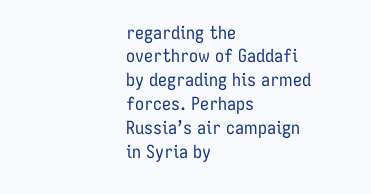regarding the overthrow of Gaddafi by degrading his armed forces. Perhaps Russia’s air campaign in Syria by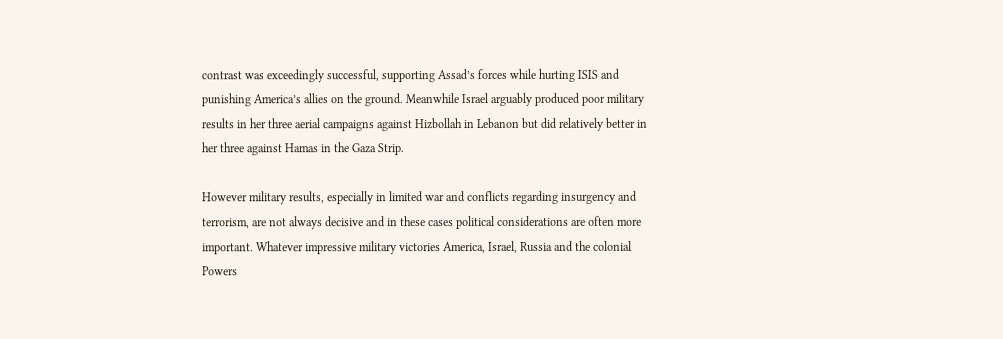contrast was exceedingly successful, supporting Assad’s forces while hurting ISIS and punishing America’s allies on the ground. Meanwhile Israel arguably produced poor military results in her three aerial campaigns against Hizbollah in Lebanon but did relatively better in her three against Hamas in the Gaza Strip.

However military results, especially in limited war and conflicts regarding insurgency and terrorism, are not always decisive and in these cases political considerations are often more important. Whatever impressive military victories America, Israel, Russia and the colonial Powers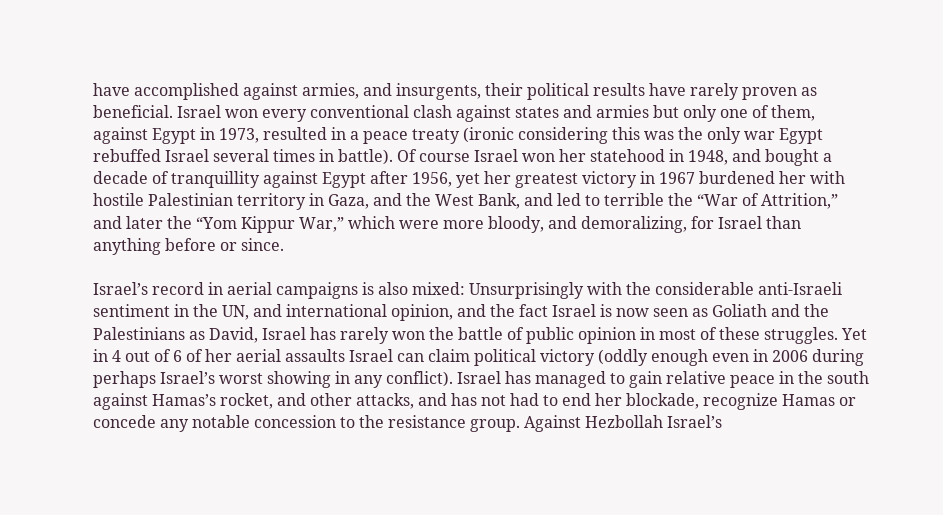have accomplished against armies, and insurgents, their political results have rarely proven as beneficial. Israel won every conventional clash against states and armies but only one of them, against Egypt in 1973, resulted in a peace treaty (ironic considering this was the only war Egypt rebuffed Israel several times in battle). Of course Israel won her statehood in 1948, and bought a decade of tranquillity against Egypt after 1956, yet her greatest victory in 1967 burdened her with hostile Palestinian territory in Gaza, and the West Bank, and led to terrible the “War of Attrition,” and later the “Yom Kippur War,” which were more bloody, and demoralizing, for Israel than anything before or since.

Israel’s record in aerial campaigns is also mixed: Unsurprisingly with the considerable anti-Israeli sentiment in the UN, and international opinion, and the fact Israel is now seen as Goliath and the Palestinians as David, Israel has rarely won the battle of public opinion in most of these struggles. Yet in 4 out of 6 of her aerial assaults Israel can claim political victory (oddly enough even in 2006 during perhaps Israel’s worst showing in any conflict). Israel has managed to gain relative peace in the south against Hamas’s rocket, and other attacks, and has not had to end her blockade, recognize Hamas or concede any notable concession to the resistance group. Against Hezbollah Israel’s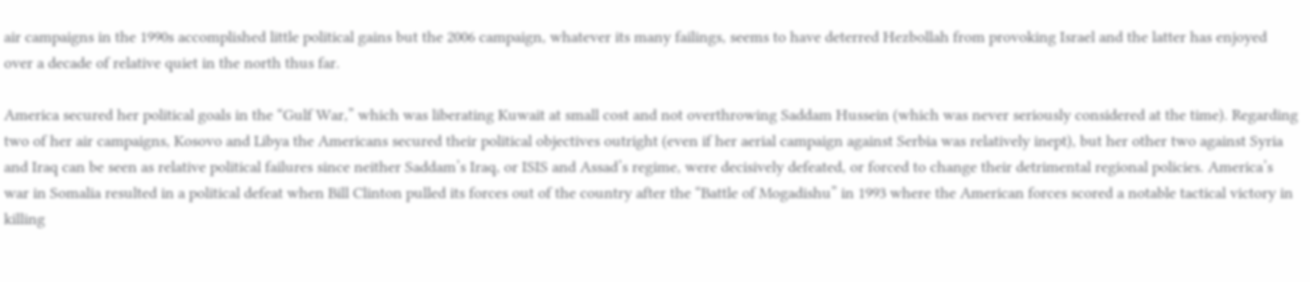air campaigns in the 1990s accomplished little political gains but the 2006 campaign, whatever its many failings, seems to have deterred Hezbollah from provoking Israel and the latter has enjoyed over a decade of relative quiet in the north thus far.

America secured her political goals in the “Gulf War,” which was liberating Kuwait at small cost and not overthrowing Saddam Hussein (which was never seriously considered at the time). Regarding two of her air campaigns, Kosovo and Libya the Americans secured their political objectives outright (even if her aerial campaign against Serbia was relatively inept), but her other two against Syria and Iraq can be seen as relative political failures since neither Saddam’s Iraq, or ISIS and Assad’s regime, were decisively defeated, or forced to change their detrimental regional policies. America’s war in Somalia resulted in a political defeat when Bill Clinton pulled its forces out of the country after the “Battle of Mogadishu” in 1993 where the American forces scored a notable tactical victory in killing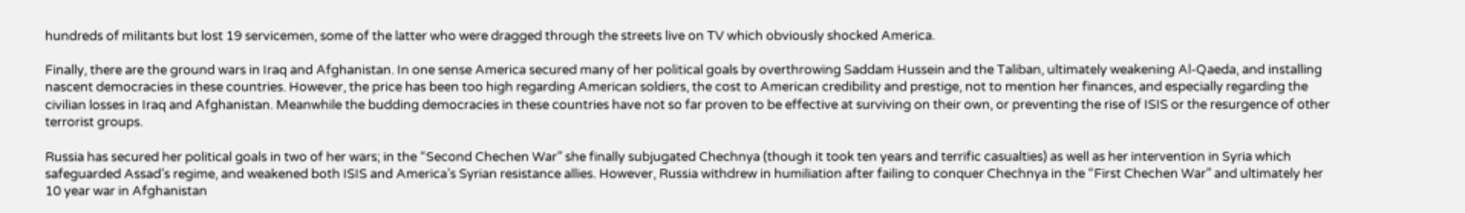hundreds of militants but lost 19 servicemen, some of the latter who were dragged through the streets live on TV which obviously shocked America.

Finally, there are the ground wars in Iraq and Afghanistan. In one sense America secured many of her political goals by overthrowing Saddam Hussein and the Taliban, ultimately weakening Al-Qaeda, and installing nascent democracies in these countries. However, the price has been too high regarding American soldiers, the cost to American credibility and prestige, not to mention her finances, and especially regarding the civilian losses in Iraq and Afghanistan. Meanwhile the budding democracies in these countries have not so far proven to be effective at surviving on their own, or preventing the rise of ISIS or the resurgence of other terrorist groups.

Russia has secured her political goals in two of her wars; in the “Second Chechen War” she finally subjugated Chechnya (though it took ten years and terrific casualties) as well as her intervention in Syria which safeguarded Assad’s regime, and weakened both ISIS and America’s Syrian resistance allies. However, Russia withdrew in humiliation after failing to conquer Chechnya in the “First Chechen War” and ultimately her 10 year war in Afghanistan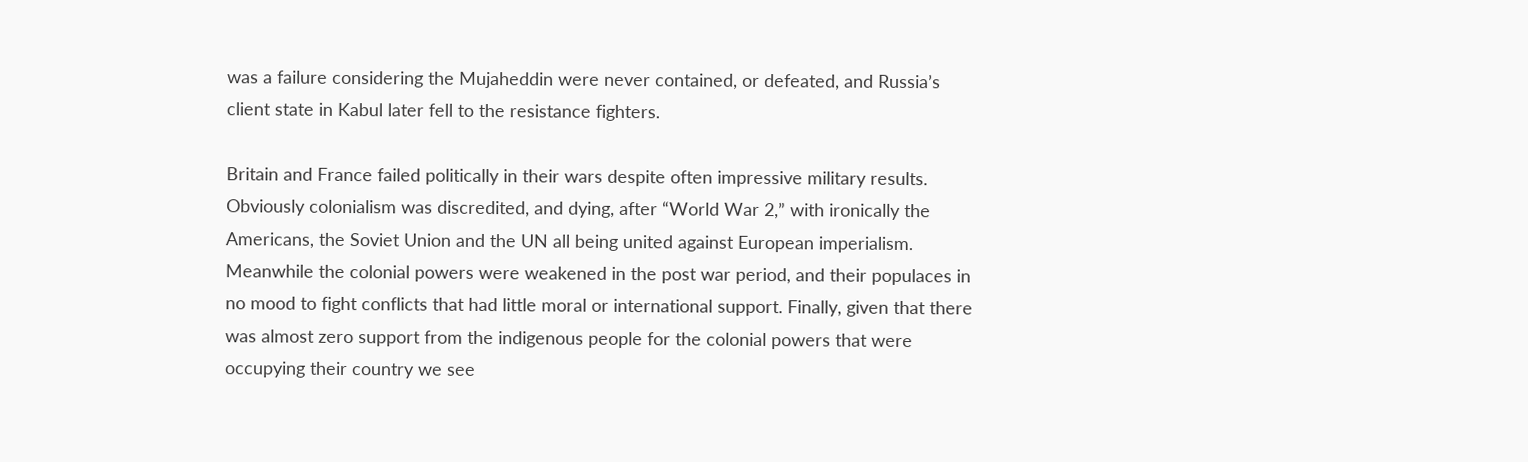was a failure considering the Mujaheddin were never contained, or defeated, and Russia’s client state in Kabul later fell to the resistance fighters.

Britain and France failed politically in their wars despite often impressive military results. Obviously colonialism was discredited, and dying, after “World War 2,” with ironically the Americans, the Soviet Union and the UN all being united against European imperialism. Meanwhile the colonial powers were weakened in the post war period, and their populaces in no mood to fight conflicts that had little moral or international support. Finally, given that there was almost zero support from the indigenous people for the colonial powers that were occupying their country we see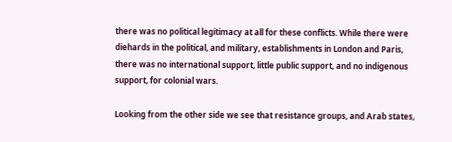there was no political legitimacy at all for these conflicts. While there were diehards in the political, and military, establishments in London and Paris, there was no international support, little public support, and no indigenous support, for colonial wars.

Looking from the other side we see that resistance groups, and Arab states,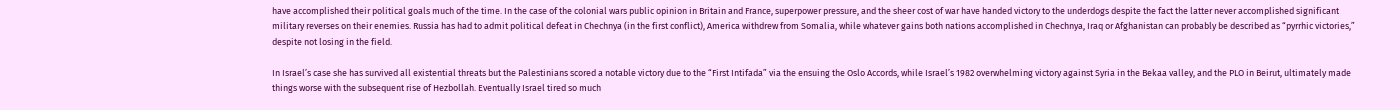have accomplished their political goals much of the time. In the case of the colonial wars public opinion in Britain and France, superpower pressure, and the sheer cost of war have handed victory to the underdogs despite the fact the latter never accomplished significant military reverses on their enemies. Russia has had to admit political defeat in Chechnya (in the first conflict), America withdrew from Somalia, while whatever gains both nations accomplished in Chechnya, Iraq or Afghanistan can probably be described as “pyrrhic victories,” despite not losing in the field.

In Israel’s case she has survived all existential threats but the Palestinians scored a notable victory due to the “First Intifada” via the ensuing the Oslo Accords, while Israel’s 1982 overwhelming victory against Syria in the Bekaa valley, and the PLO in Beirut, ultimately made things worse with the subsequent rise of Hezbollah. Eventually Israel tired so much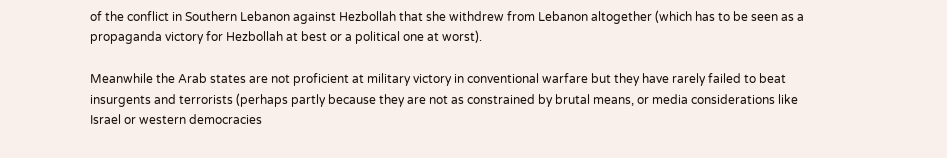of the conflict in Southern Lebanon against Hezbollah that she withdrew from Lebanon altogether (which has to be seen as a propaganda victory for Hezbollah at best or a political one at worst).

Meanwhile the Arab states are not proficient at military victory in conventional warfare but they have rarely failed to beat insurgents and terrorists (perhaps partly because they are not as constrained by brutal means, or media considerations like Israel or western democracies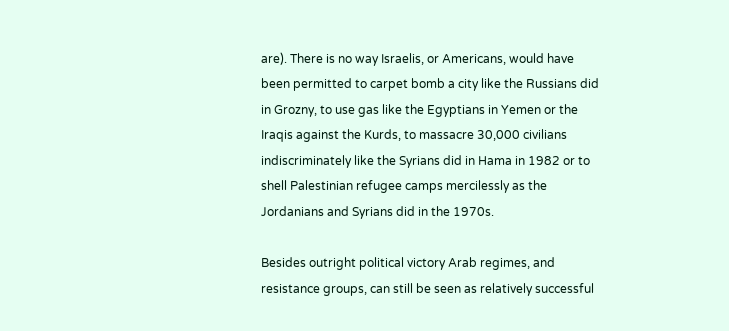are). There is no way Israelis, or Americans, would have been permitted to carpet bomb a city like the Russians did in Grozny, to use gas like the Egyptians in Yemen or the Iraqis against the Kurds, to massacre 30,000 civilians indiscriminately like the Syrians did in Hama in 1982 or to shell Palestinian refugee camps mercilessly as the Jordanians and Syrians did in the 1970s.

Besides outright political victory Arab regimes, and resistance groups, can still be seen as relatively successful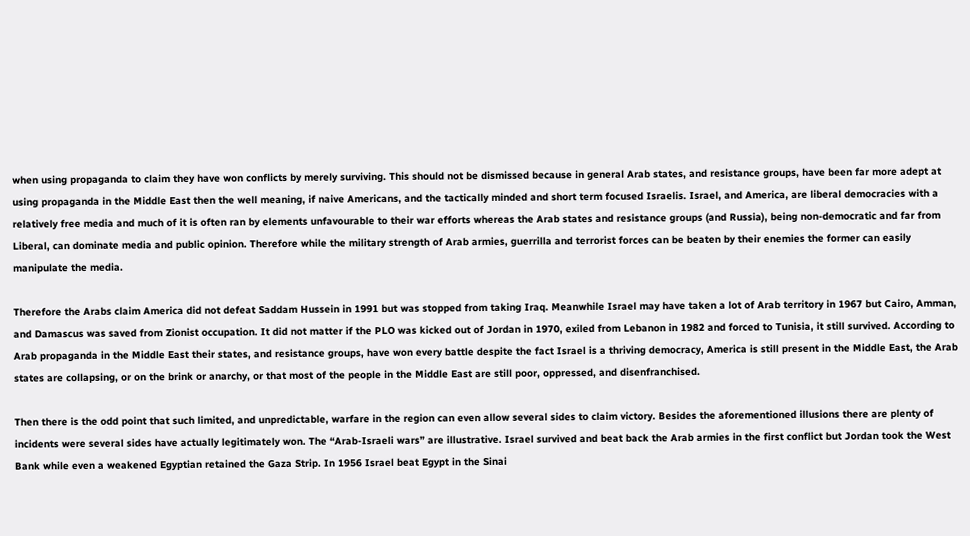when using propaganda to claim they have won conflicts by merely surviving. This should not be dismissed because in general Arab states, and resistance groups, have been far more adept at using propaganda in the Middle East then the well meaning, if naive Americans, and the tactically minded and short term focused Israelis. Israel, and America, are liberal democracies with a relatively free media and much of it is often ran by elements unfavourable to their war efforts whereas the Arab states and resistance groups (and Russia), being non-democratic and far from Liberal, can dominate media and public opinion. Therefore while the military strength of Arab armies, guerrilla and terrorist forces can be beaten by their enemies the former can easily manipulate the media.

Therefore the Arabs claim America did not defeat Saddam Hussein in 1991 but was stopped from taking Iraq. Meanwhile Israel may have taken a lot of Arab territory in 1967 but Cairo, Amman, and Damascus was saved from Zionist occupation. It did not matter if the PLO was kicked out of Jordan in 1970, exiled from Lebanon in 1982 and forced to Tunisia, it still survived. According to Arab propaganda in the Middle East their states, and resistance groups, have won every battle despite the fact Israel is a thriving democracy, America is still present in the Middle East, the Arab states are collapsing, or on the brink or anarchy, or that most of the people in the Middle East are still poor, oppressed, and disenfranchised.

Then there is the odd point that such limited, and unpredictable, warfare in the region can even allow several sides to claim victory. Besides the aforementioned illusions there are plenty of incidents were several sides have actually legitimately won. The “Arab-Israeli wars” are illustrative. Israel survived and beat back the Arab armies in the first conflict but Jordan took the West Bank while even a weakened Egyptian retained the Gaza Strip. In 1956 Israel beat Egypt in the Sinai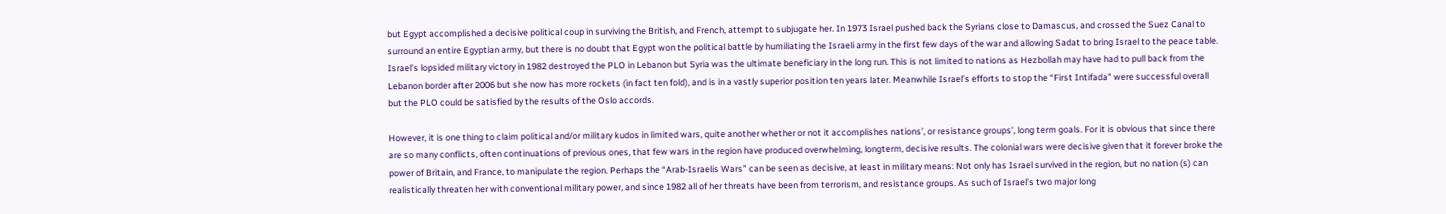but Egypt accomplished a decisive political coup in surviving the British, and French, attempt to subjugate her. In 1973 Israel pushed back the Syrians close to Damascus, and crossed the Suez Canal to surround an entire Egyptian army, but there is no doubt that Egypt won the political battle by humiliating the Israeli army in the first few days of the war and allowing Sadat to bring Israel to the peace table. Israel’s lopsided military victory in 1982 destroyed the PLO in Lebanon but Syria was the ultimate beneficiary in the long run. This is not limited to nations as Hezbollah may have had to pull back from the Lebanon border after 2006 but she now has more rockets (in fact ten fold), and is in a vastly superior position ten years later. Meanwhile Israel’s efforts to stop the “First Intifada” were successful overall but the PLO could be satisfied by the results of the Oslo accords.

However, it is one thing to claim political and/or military kudos in limited wars, quite another whether or not it accomplishes nations’, or resistance groups’, long term goals. For it is obvious that since there are so many conflicts, often continuations of previous ones, that few wars in the region have produced overwhelming, longterm, decisive results. The colonial wars were decisive given that it forever broke the power of Britain, and France, to manipulate the region. Perhaps the “Arab-Israelis Wars” can be seen as decisive, at least in military means: Not only has Israel survived in the region, but no nation (s) can realistically threaten her with conventional military power, and since 1982 all of her threats have been from terrorism, and resistance groups. As such of Israel’s two major long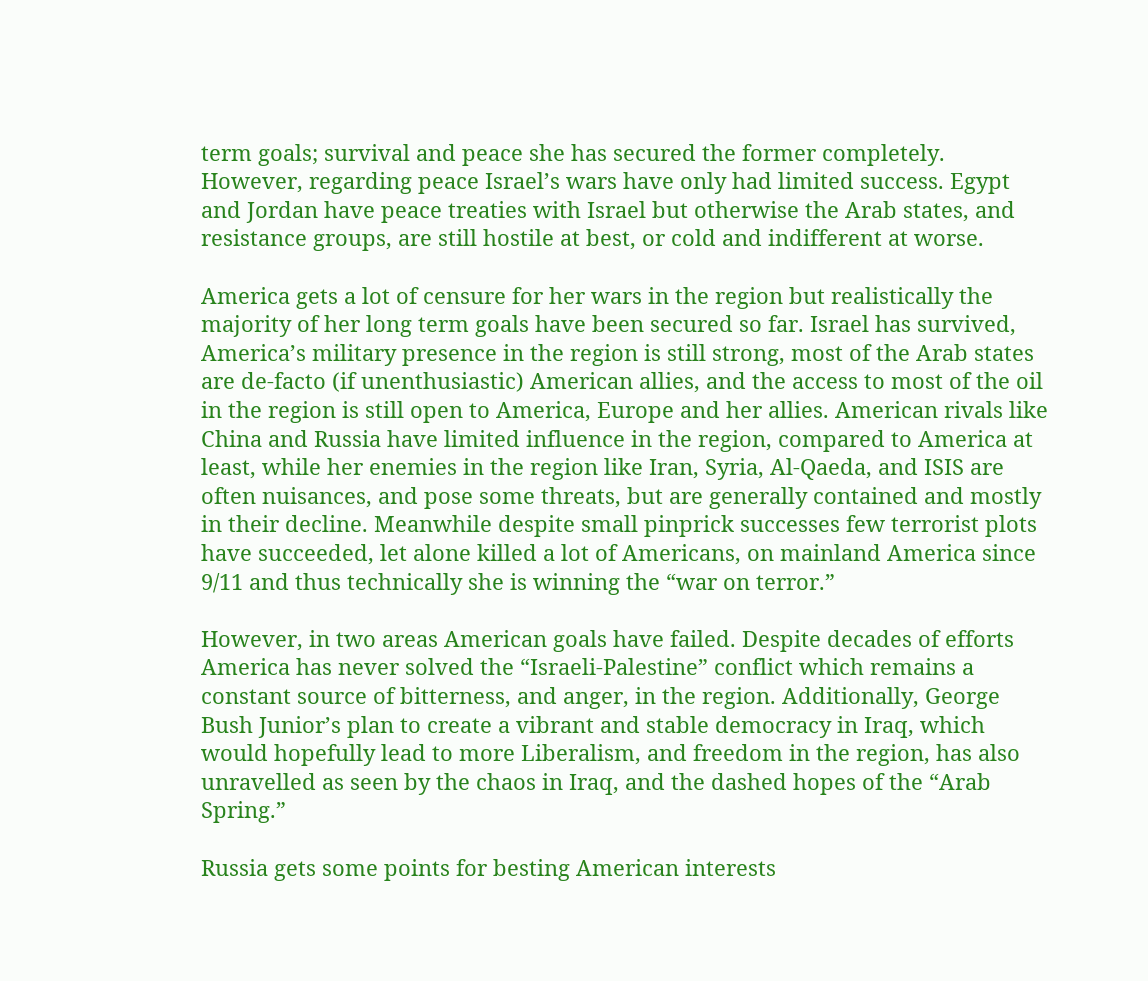term goals; survival and peace she has secured the former completely. However, regarding peace Israel’s wars have only had limited success. Egypt and Jordan have peace treaties with Israel but otherwise the Arab states, and resistance groups, are still hostile at best, or cold and indifferent at worse.

America gets a lot of censure for her wars in the region but realistically the majority of her long term goals have been secured so far. Israel has survived, America’s military presence in the region is still strong, most of the Arab states are de-facto (if unenthusiastic) American allies, and the access to most of the oil in the region is still open to America, Europe and her allies. American rivals like China and Russia have limited influence in the region, compared to America at least, while her enemies in the region like Iran, Syria, Al-Qaeda, and ISIS are often nuisances, and pose some threats, but are generally contained and mostly in their decline. Meanwhile despite small pinprick successes few terrorist plots have succeeded, let alone killed a lot of Americans, on mainland America since 9/11 and thus technically she is winning the “war on terror.”

However, in two areas American goals have failed. Despite decades of efforts America has never solved the “Israeli-Palestine” conflict which remains a constant source of bitterness, and anger, in the region. Additionally, George Bush Junior’s plan to create a vibrant and stable democracy in Iraq, which would hopefully lead to more Liberalism, and freedom in the region, has also unravelled as seen by the chaos in Iraq, and the dashed hopes of the “Arab Spring.”

Russia gets some points for besting American interests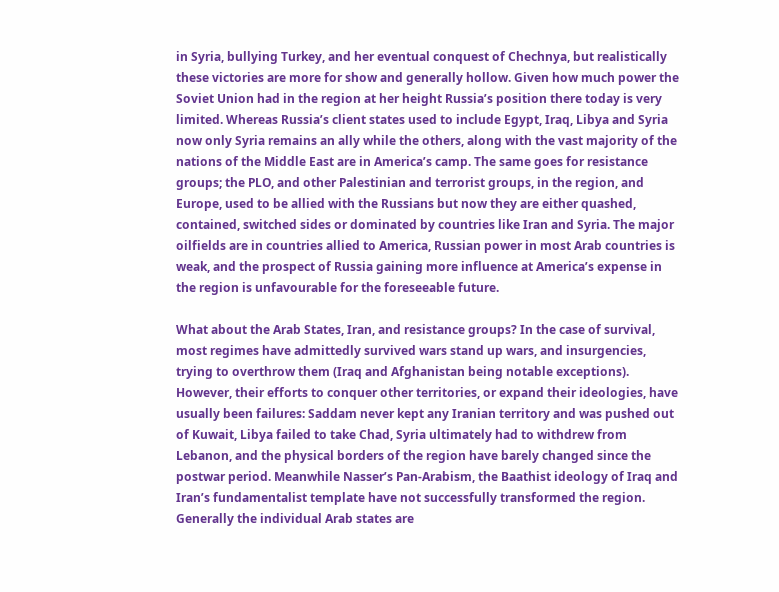in Syria, bullying Turkey, and her eventual conquest of Chechnya, but realistically these victories are more for show and generally hollow. Given how much power the Soviet Union had in the region at her height Russia’s position there today is very limited. Whereas Russia’s client states used to include Egypt, Iraq, Libya and Syria now only Syria remains an ally while the others, along with the vast majority of the nations of the Middle East are in America’s camp. The same goes for resistance groups; the PLO, and other Palestinian and terrorist groups, in the region, and Europe, used to be allied with the Russians but now they are either quashed, contained, switched sides or dominated by countries like Iran and Syria. The major oilfields are in countries allied to America, Russian power in most Arab countries is weak, and the prospect of Russia gaining more influence at America’s expense in the region is unfavourable for the foreseeable future.

What about the Arab States, Iran, and resistance groups? In the case of survival, most regimes have admittedly survived wars stand up wars, and insurgencies, trying to overthrow them (Iraq and Afghanistan being notable exceptions). However, their efforts to conquer other territories, or expand their ideologies, have usually been failures: Saddam never kept any Iranian territory and was pushed out of Kuwait, Libya failed to take Chad, Syria ultimately had to withdrew from Lebanon, and the physical borders of the region have barely changed since the postwar period. Meanwhile Nasser’s Pan-Arabism, the Baathist ideology of Iraq and Iran’s fundamentalist template have not successfully transformed the region. Generally the individual Arab states are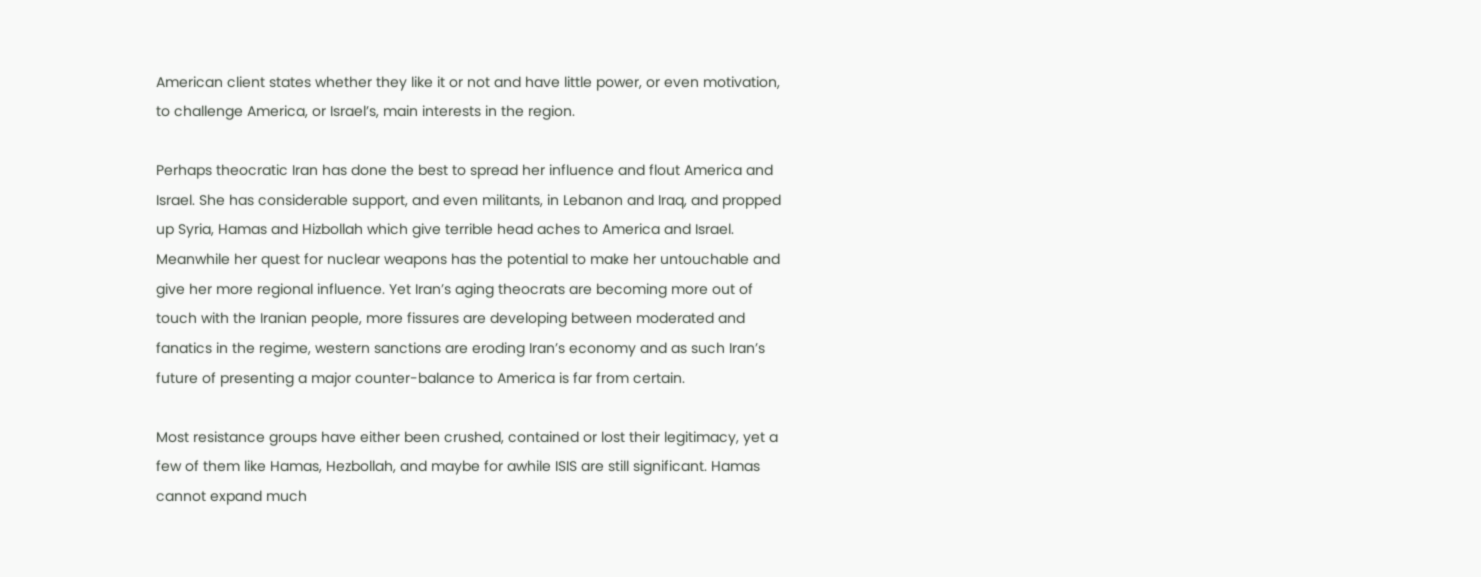American client states whether they like it or not and have little power, or even motivation, to challenge America, or Israel’s, main interests in the region.

Perhaps theocratic Iran has done the best to spread her influence and flout America and Israel. She has considerable support, and even militants, in Lebanon and Iraq, and propped up Syria, Hamas and Hizbollah which give terrible head aches to America and Israel. Meanwhile her quest for nuclear weapons has the potential to make her untouchable and give her more regional influence. Yet Iran’s aging theocrats are becoming more out of touch with the Iranian people, more fissures are developing between moderated and fanatics in the regime, western sanctions are eroding Iran’s economy and as such Iran’s future of presenting a major counter-balance to America is far from certain.

Most resistance groups have either been crushed, contained or lost their legitimacy, yet a few of them like Hamas, Hezbollah, and maybe for awhile ISIS are still significant. Hamas cannot expand much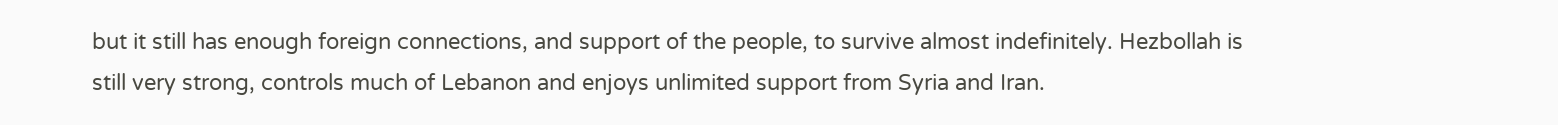but it still has enough foreign connections, and support of the people, to survive almost indefinitely. Hezbollah is still very strong, controls much of Lebanon and enjoys unlimited support from Syria and Iran.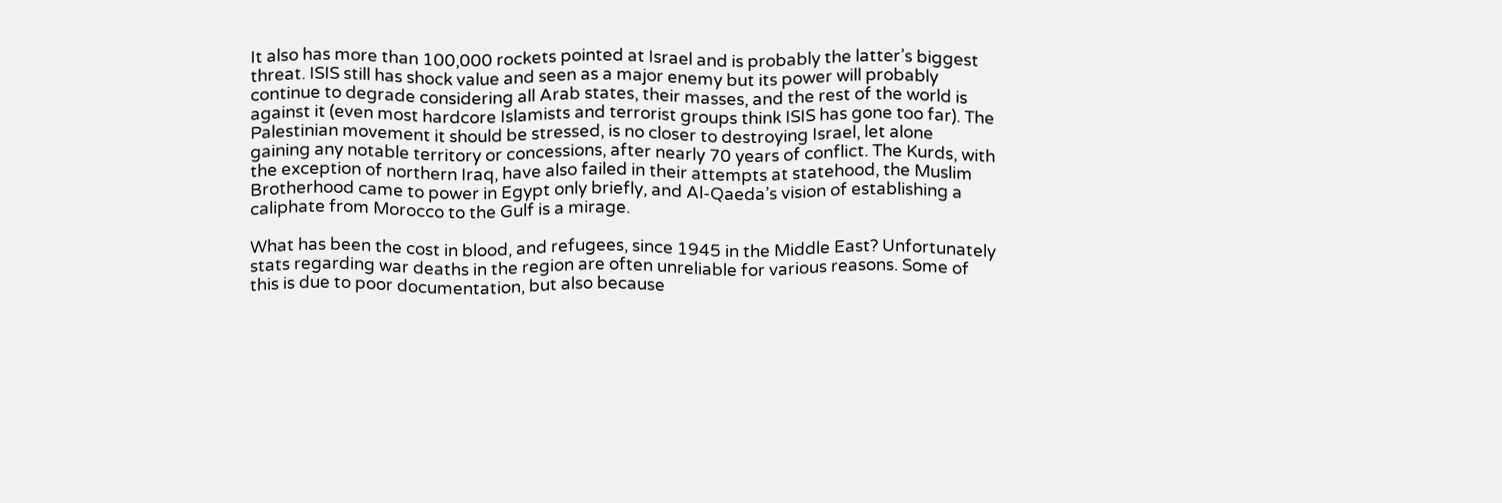It also has more than 100,000 rockets pointed at Israel and is probably the latter’s biggest threat. ISIS still has shock value and seen as a major enemy but its power will probably continue to degrade considering all Arab states, their masses, and the rest of the world is against it (even most hardcore Islamists and terrorist groups think ISIS has gone too far). The Palestinian movement it should be stressed, is no closer to destroying Israel, let alone gaining any notable territory or concessions, after nearly 70 years of conflict. The Kurds, with the exception of northern Iraq, have also failed in their attempts at statehood, the Muslim Brotherhood came to power in Egypt only briefly, and Al-Qaeda’s vision of establishing a caliphate from Morocco to the Gulf is a mirage.

What has been the cost in blood, and refugees, since 1945 in the Middle East? Unfortunately stats regarding war deaths in the region are often unreliable for various reasons. Some of this is due to poor documentation, but also because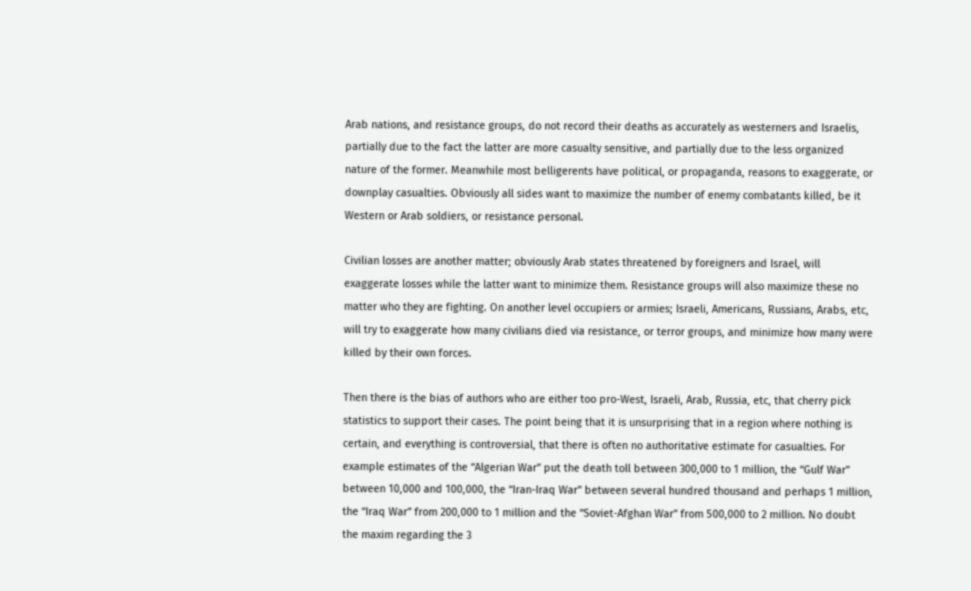Arab nations, and resistance groups, do not record their deaths as accurately as westerners and Israelis, partially due to the fact the latter are more casualty sensitive, and partially due to the less organized nature of the former. Meanwhile most belligerents have political, or propaganda, reasons to exaggerate, or downplay casualties. Obviously all sides want to maximize the number of enemy combatants killed, be it Western or Arab soldiers, or resistance personal.

Civilian losses are another matter; obviously Arab states threatened by foreigners and Israel, will exaggerate losses while the latter want to minimize them. Resistance groups will also maximize these no matter who they are fighting. On another level occupiers or armies; Israeli, Americans, Russians, Arabs, etc, will try to exaggerate how many civilians died via resistance, or terror groups, and minimize how many were killed by their own forces.

Then there is the bias of authors who are either too pro-West, Israeli, Arab, Russia, etc, that cherry pick statistics to support their cases. The point being that it is unsurprising that in a region where nothing is certain, and everything is controversial, that there is often no authoritative estimate for casualties. For example estimates of the “Algerian War” put the death toll between 300,000 to 1 million, the “Gulf War” between 10,000 and 100,000, the “Iran-Iraq War” between several hundred thousand and perhaps 1 million, the “Iraq War” from 200,000 to 1 million and the “Soviet-Afghan War” from 500,000 to 2 million. No doubt the maxim regarding the 3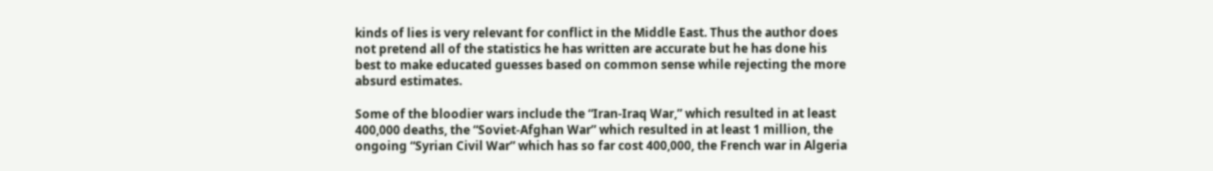kinds of lies is very relevant for conflict in the Middle East. Thus the author does not pretend all of the statistics he has written are accurate but he has done his best to make educated guesses based on common sense while rejecting the more absurd estimates.

Some of the bloodier wars include the “Iran-Iraq War,” which resulted in at least 400,000 deaths, the “Soviet-Afghan War” which resulted in at least 1 million, the ongoing “Syrian Civil War” which has so far cost 400,000, the French war in Algeria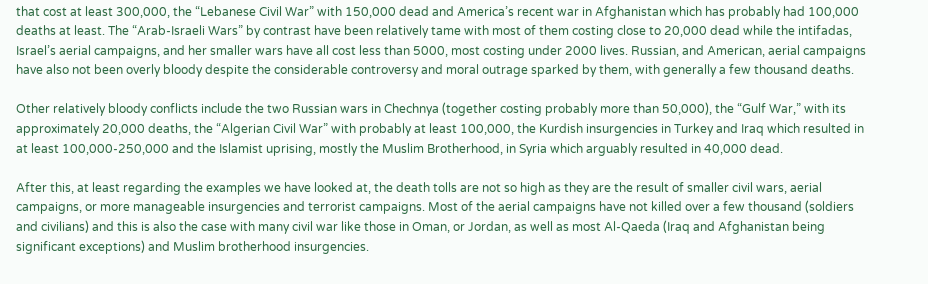that cost at least 300,000, the “Lebanese Civil War” with 150,000 dead and America’s recent war in Afghanistan which has probably had 100,000 deaths at least. The “Arab-Israeli Wars” by contrast have been relatively tame with most of them costing close to 20,000 dead while the intifadas, Israel’s aerial campaigns, and her smaller wars have all cost less than 5000, most costing under 2000 lives. Russian, and American, aerial campaigns have also not been overly bloody despite the considerable controversy and moral outrage sparked by them, with generally a few thousand deaths.

Other relatively bloody conflicts include the two Russian wars in Chechnya (together costing probably more than 50,000), the “Gulf War,” with its approximately 20,000 deaths, the “Algerian Civil War” with probably at least 100,000, the Kurdish insurgencies in Turkey and Iraq which resulted in at least 100,000-250,000 and the Islamist uprising, mostly the Muslim Brotherhood, in Syria which arguably resulted in 40,000 dead.

After this, at least regarding the examples we have looked at, the death tolls are not so high as they are the result of smaller civil wars, aerial campaigns, or more manageable insurgencies and terrorist campaigns. Most of the aerial campaigns have not killed over a few thousand (soldiers and civilians) and this is also the case with many civil war like those in Oman, or Jordan, as well as most Al-Qaeda (Iraq and Afghanistan being significant exceptions) and Muslim brotherhood insurgencies.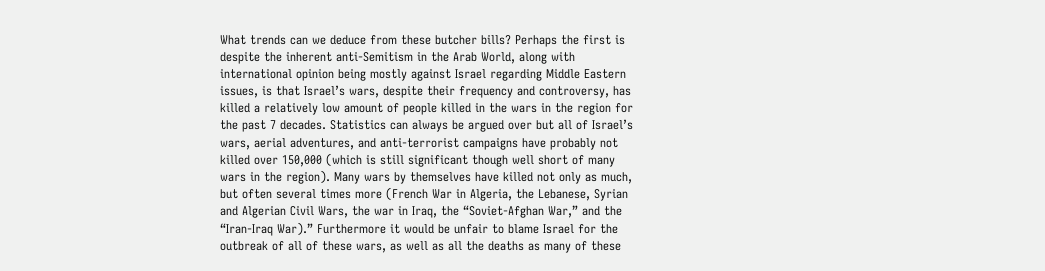What trends can we deduce from these butcher bills? Perhaps the first is despite the inherent anti-Semitism in the Arab World, along with international opinion being mostly against Israel regarding Middle Eastern issues, is that Israel’s wars, despite their frequency and controversy, has killed a relatively low amount of people killed in the wars in the region for the past 7 decades. Statistics can always be argued over but all of Israel’s wars, aerial adventures, and anti-terrorist campaigns have probably not killed over 150,000 (which is still significant though well short of many wars in the region). Many wars by themselves have killed not only as much, but often several times more (French War in Algeria, the Lebanese, Syrian and Algerian Civil Wars, the war in Iraq, the “Soviet-Afghan War,” and the “Iran-Iraq War).” Furthermore it would be unfair to blame Israel for the outbreak of all of these wars, as well as all the deaths as many of these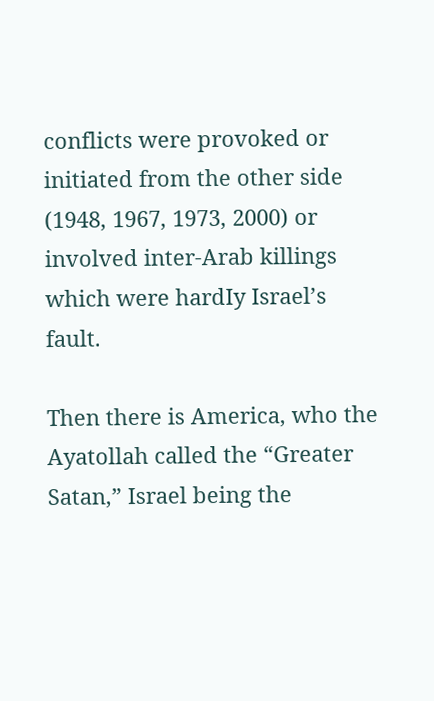conflicts were provoked or initiated from the other side (1948, 1967, 1973, 2000) or involved inter-Arab killings which were hardIy Israel’s fault.

Then there is America, who the Ayatollah called the “Greater Satan,” Israel being the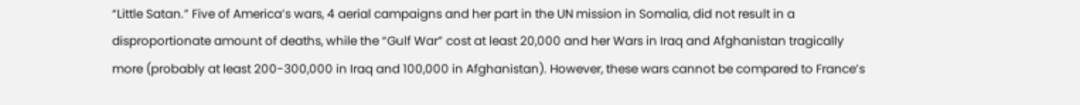“Little Satan.” Five of America’s wars, 4 aerial campaigns and her part in the UN mission in Somalia, did not result in a disproportionate amount of deaths, while the “Gulf War” cost at least 20,000 and her Wars in Iraq and Afghanistan tragically more (probably at least 200-300,000 in Iraq and 100,000 in Afghanistan). However, these wars cannot be compared to France’s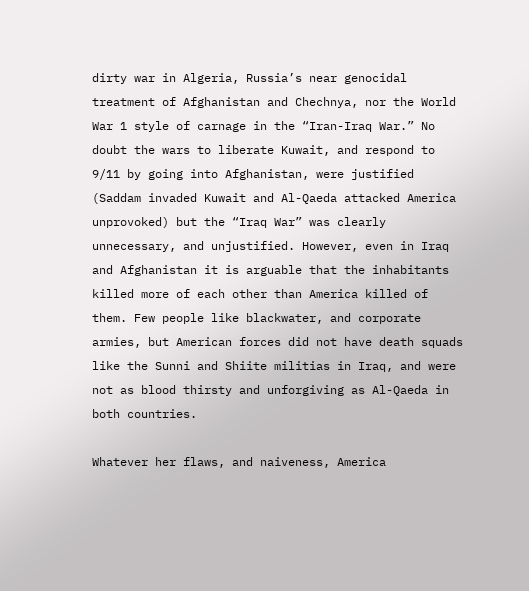dirty war in Algeria, Russia’s near genocidal treatment of Afghanistan and Chechnya, nor the World War 1 style of carnage in the “Iran-Iraq War.” No doubt the wars to liberate Kuwait, and respond to 9/11 by going into Afghanistan, were justified (Saddam invaded Kuwait and Al-Qaeda attacked America unprovoked) but the “Iraq War” was clearly unnecessary, and unjustified. However, even in Iraq and Afghanistan it is arguable that the inhabitants killed more of each other than America killed of them. Few people like blackwater, and corporate armies, but American forces did not have death squads like the Sunni and Shiite militias in Iraq, and were not as blood thirsty and unforgiving as Al-Qaeda in both countries.

Whatever her flaws, and naiveness, America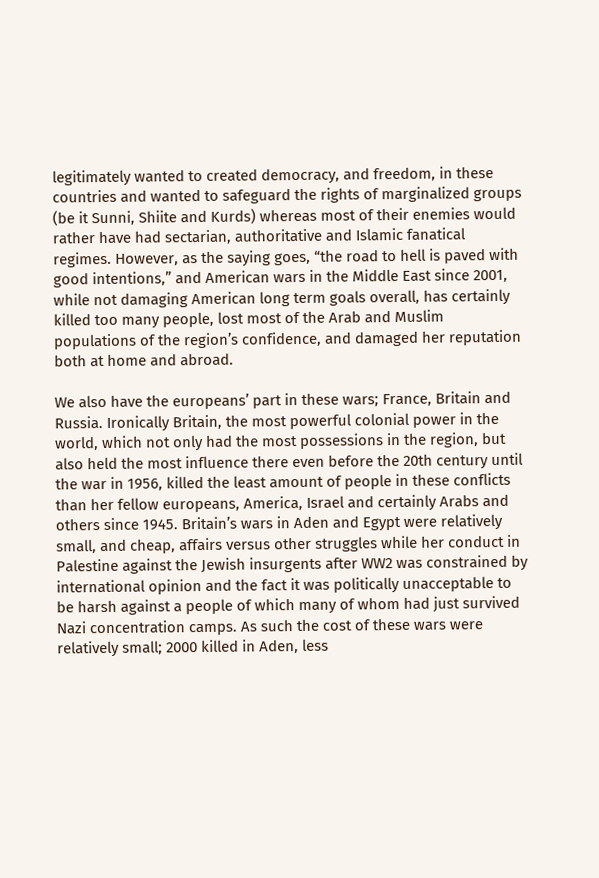legitimately wanted to created democracy, and freedom, in these countries and wanted to safeguard the rights of marginalized groups (be it Sunni, Shiite and Kurds) whereas most of their enemies would rather have had sectarian, authoritative and Islamic fanatical regimes. However, as the saying goes, “the road to hell is paved with good intentions,” and American wars in the Middle East since 2001, while not damaging American long term goals overall, has certainly killed too many people, lost most of the Arab and Muslim populations of the region’s confidence, and damaged her reputation both at home and abroad.

We also have the europeans’ part in these wars; France, Britain and Russia. Ironically Britain, the most powerful colonial power in the world, which not only had the most possessions in the region, but also held the most influence there even before the 20th century until the war in 1956, killed the least amount of people in these conflicts than her fellow europeans, America, Israel and certainly Arabs and others since 1945. Britain’s wars in Aden and Egypt were relatively small, and cheap, affairs versus other struggles while her conduct in Palestine against the Jewish insurgents after WW2 was constrained by international opinion and the fact it was politically unacceptable to be harsh against a people of which many of whom had just survived Nazi concentration camps. As such the cost of these wars were relatively small; 2000 killed in Aden, less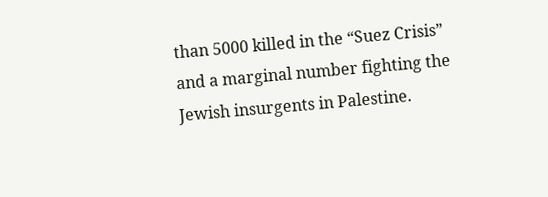than 5000 killed in the “Suez Crisis” and a marginal number fighting the Jewish insurgents in Palestine.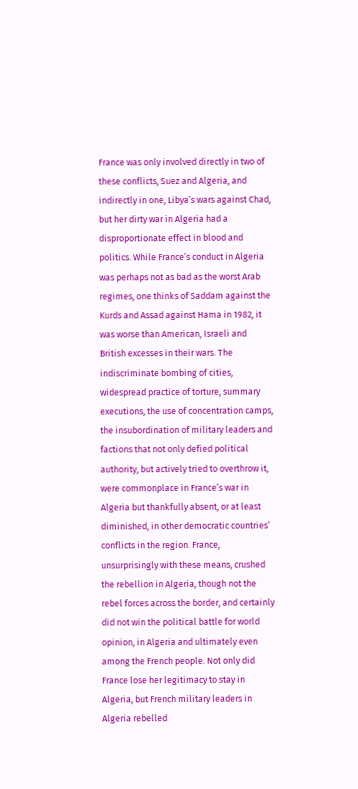France was only involved directly in two of these conflicts, Suez and Algeria, and indirectly in one, Libya’s wars against Chad, but her dirty war in Algeria had a disproportionate effect in blood and politics. While France’s conduct in Algeria was perhaps not as bad as the worst Arab regimes, one thinks of Saddam against the Kurds and Assad against Hama in 1982, it was worse than American, Israeli and British excesses in their wars. The indiscriminate bombing of cities, widespread practice of torture, summary executions, the use of concentration camps, the insubordination of military leaders and factions that not only defied political authority, but actively tried to overthrow it, were commonplace in France’s war in Algeria but thankfully absent, or at least diminished, in other democratic countries’ conflicts in the region. France, unsurprisingly with these means, crushed the rebellion in Algeria, though not the rebel forces across the border, and certainly did not win the political battle for world opinion, in Algeria and ultimately even among the French people. Not only did France lose her legitimacy to stay in Algeria, but French military leaders in Algeria rebelled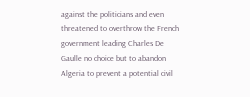against the politicians and even threatened to overthrow the French government leading Charles De Gaulle no choice but to abandon Algeria to prevent a potential civil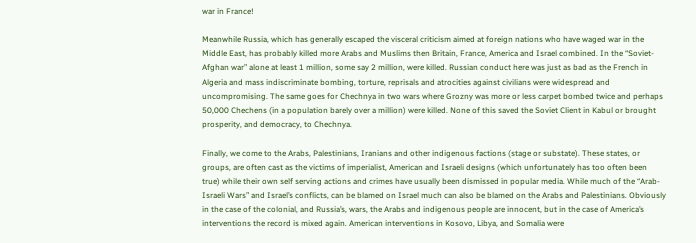war in France!

Meanwhile Russia, which has generally escaped the visceral criticism aimed at foreign nations who have waged war in the Middle East, has probably killed more Arabs and Muslims then Britain, France, America and Israel combined. In the “Soviet-Afghan war” alone at least 1 million, some say 2 million, were killed. Russian conduct here was just as bad as the French in Algeria and mass indiscriminate bombing, torture, reprisals and atrocities against civilians were widespread and uncompromising. The same goes for Chechnya in two wars where Grozny was more or less carpet bombed twice and perhaps 50,000 Chechens (in a population barely over a million) were killed. None of this saved the Soviet Client in Kabul or brought prosperity, and democracy, to Chechnya.

Finally, we come to the Arabs, Palestinians, Iranians and other indigenous factions (stage or substate). These states, or groups, are often cast as the victims of imperialist, American and Israeli designs (which unfortunately has too often been true) while their own self serving actions and crimes have usually been dismissed in popular media. While much of the “Arab-Israeli Wars” and Israel’s conflicts, can be blamed on Israel much can also be blamed on the Arabs and Palestinians. Obviously in the case of the colonial, and Russia’s, wars, the Arabs and indigenous people are innocent, but in the case of America’s interventions the record is mixed again. American interventions in Kosovo, Libya, and Somalia were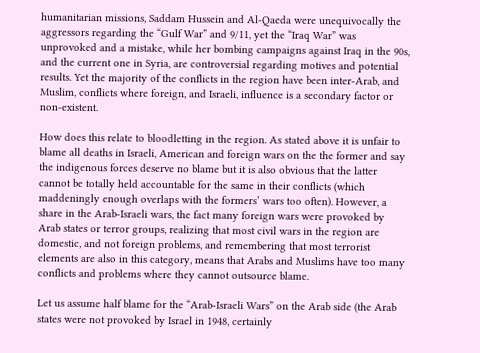humanitarian missions, Saddam Hussein and Al-Qaeda were unequivocally the aggressors regarding the “Gulf War” and 9/11, yet the “Iraq War” was unprovoked and a mistake, while her bombing campaigns against Iraq in the 90s, and the current one in Syria, are controversial regarding motives and potential results. Yet the majority of the conflicts in the region have been inter-Arab, and Muslim, conflicts where foreign, and Israeli, influence is a secondary factor or non-existent.

How does this relate to bloodletting in the region. As stated above it is unfair to blame all deaths in Israeli, American and foreign wars on the the former and say the indigenous forces deserve no blame but it is also obvious that the latter cannot be totally held accountable for the same in their conflicts (which maddeningly enough overlaps with the formers’ wars too often). However, a share in the Arab-Israeli wars, the fact many foreign wars were provoked by Arab states or terror groups, realizing that most civil wars in the region are domestic, and not foreign problems, and remembering that most terrorist elements are also in this category, means that Arabs and Muslims have too many conflicts and problems where they cannot outsource blame.

Let us assume half blame for the “Arab-Israeli Wars” on the Arab side (the Arab states were not provoked by Israel in 1948, certainly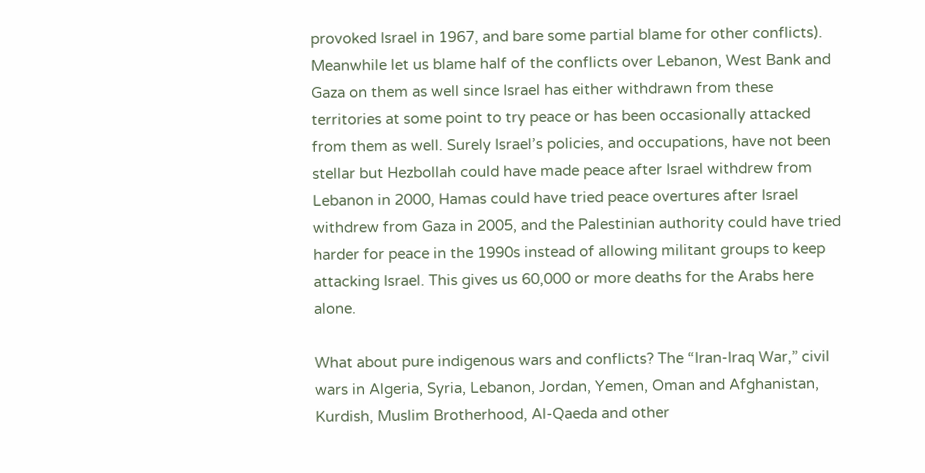provoked Israel in 1967, and bare some partial blame for other conflicts). Meanwhile let us blame half of the conflicts over Lebanon, West Bank and Gaza on them as well since Israel has either withdrawn from these territories at some point to try peace or has been occasionally attacked from them as well. Surely Israel’s policies, and occupations, have not been stellar but Hezbollah could have made peace after Israel withdrew from Lebanon in 2000, Hamas could have tried peace overtures after Israel withdrew from Gaza in 2005, and the Palestinian authority could have tried harder for peace in the 1990s instead of allowing militant groups to keep attacking Israel. This gives us 60,000 or more deaths for the Arabs here alone.

What about pure indigenous wars and conflicts? The “Iran-Iraq War,” civil wars in Algeria, Syria, Lebanon, Jordan, Yemen, Oman and Afghanistan, Kurdish, Muslim Brotherhood, Al-Qaeda and other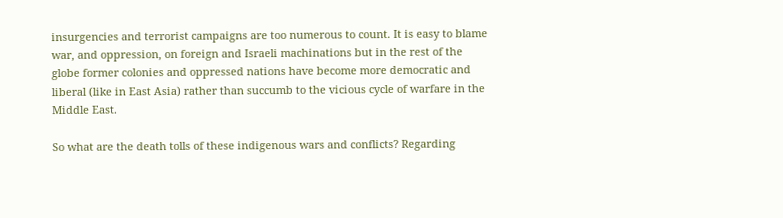insurgencies and terrorist campaigns are too numerous to count. It is easy to blame war, and oppression, on foreign and Israeli machinations but in the rest of the globe former colonies and oppressed nations have become more democratic and liberal (like in East Asia) rather than succumb to the vicious cycle of warfare in the Middle East.

So what are the death tolls of these indigenous wars and conflicts? Regarding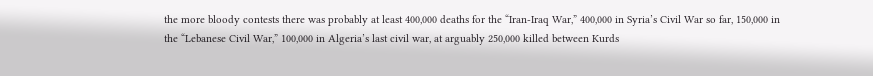the more bloody contests there was probably at least 400,000 deaths for the “Iran-Iraq War,” 400,000 in Syria’s Civil War so far, 150,000 in the “Lebanese Civil War,” 100,000 in Algeria’s last civil war, at arguably 250,000 killed between Kurds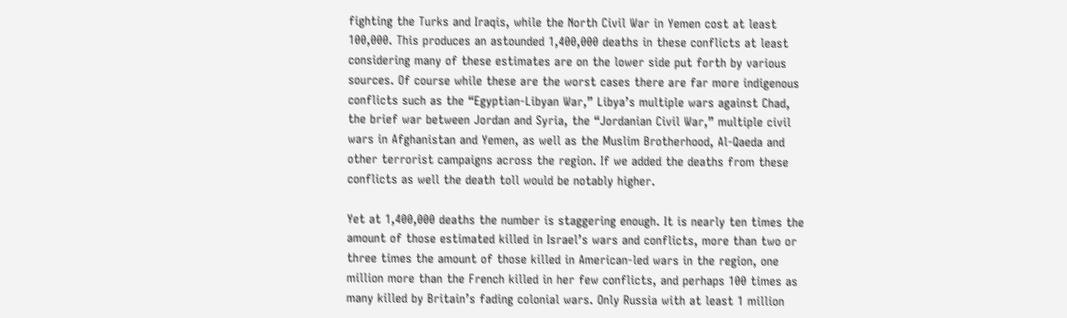fighting the Turks and Iraqis, while the North Civil War in Yemen cost at least 100,000. This produces an astounded 1,400,000 deaths in these conflicts at least considering many of these estimates are on the lower side put forth by various sources. Of course while these are the worst cases there are far more indigenous conflicts such as the “Egyptian-Libyan War,” Libya’s multiple wars against Chad, the brief war between Jordan and Syria, the “Jordanian Civil War,” multiple civil wars in Afghanistan and Yemen, as well as the Muslim Brotherhood, Al-Qaeda and other terrorist campaigns across the region. If we added the deaths from these conflicts as well the death toll would be notably higher.

Yet at 1,400,000 deaths the number is staggering enough. It is nearly ten times the amount of those estimated killed in Israel’s wars and conflicts, more than two or three times the amount of those killed in American-led wars in the region, one million more than the French killed in her few conflicts, and perhaps 100 times as many killed by Britain’s fading colonial wars. Only Russia with at least 1 million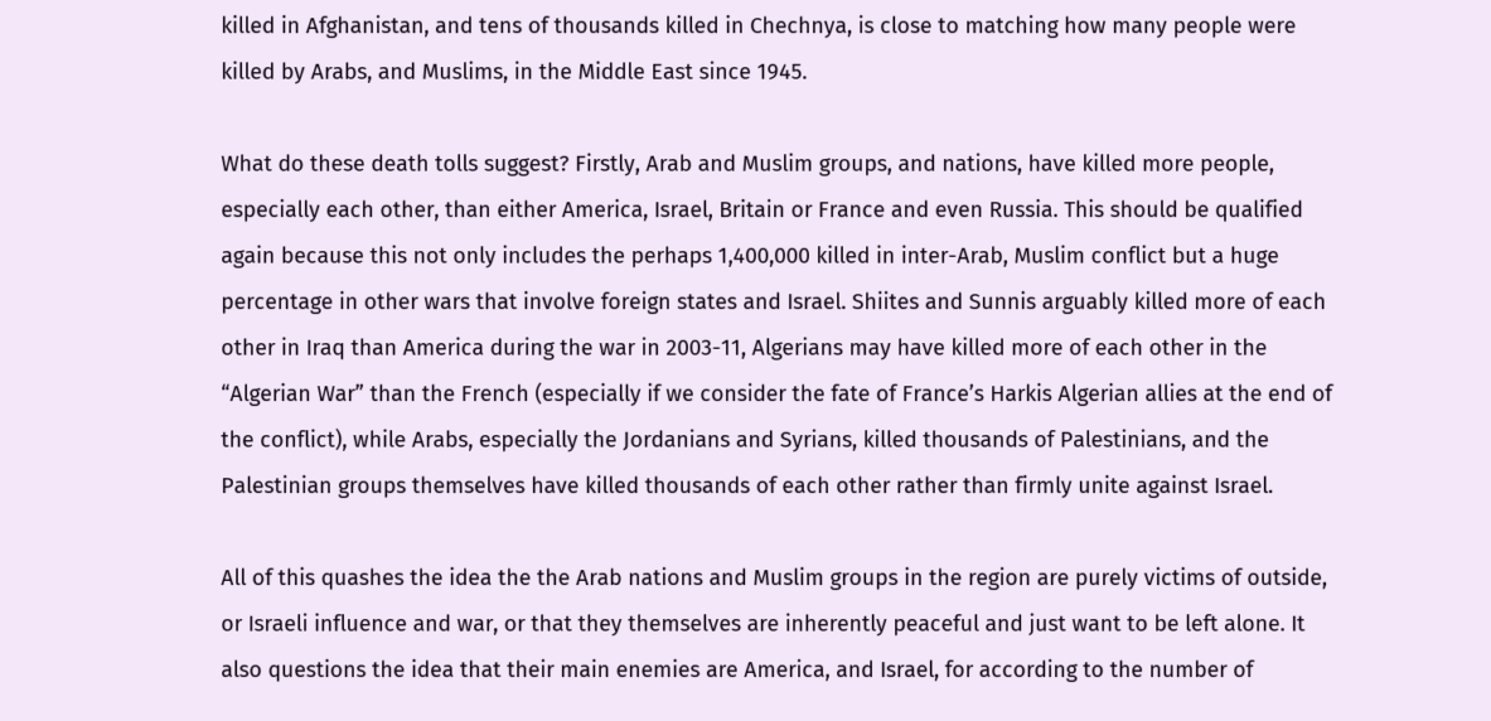killed in Afghanistan, and tens of thousands killed in Chechnya, is close to matching how many people were killed by Arabs, and Muslims, in the Middle East since 1945.

What do these death tolls suggest? Firstly, Arab and Muslim groups, and nations, have killed more people, especially each other, than either America, Israel, Britain or France and even Russia. This should be qualified again because this not only includes the perhaps 1,400,000 killed in inter-Arab, Muslim conflict but a huge percentage in other wars that involve foreign states and Israel. Shiites and Sunnis arguably killed more of each other in Iraq than America during the war in 2003-11, Algerians may have killed more of each other in the “Algerian War” than the French (especially if we consider the fate of France’s Harkis Algerian allies at the end of the conflict), while Arabs, especially the Jordanians and Syrians, killed thousands of Palestinians, and the Palestinian groups themselves have killed thousands of each other rather than firmly unite against Israel.

All of this quashes the idea the the Arab nations and Muslim groups in the region are purely victims of outside, or Israeli influence and war, or that they themselves are inherently peaceful and just want to be left alone. It also questions the idea that their main enemies are America, and Israel, for according to the number of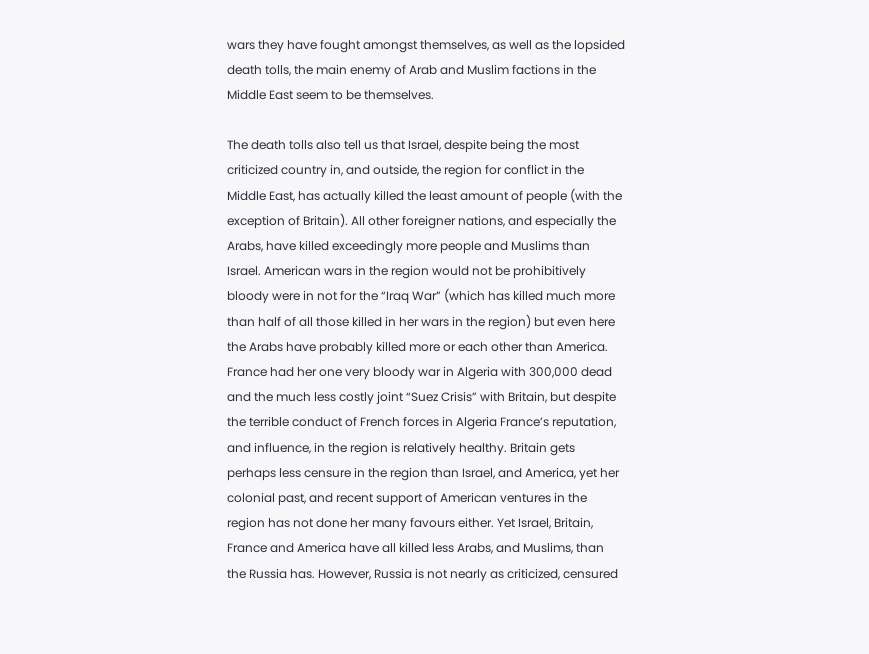wars they have fought amongst themselves, as well as the lopsided death tolls, the main enemy of Arab and Muslim factions in the Middle East seem to be themselves.

The death tolls also tell us that Israel, despite being the most criticized country in, and outside, the region for conflict in the Middle East, has actually killed the least amount of people (with the exception of Britain). All other foreigner nations, and especially the Arabs, have killed exceedingly more people and Muslims than Israel. American wars in the region would not be prohibitively bloody were in not for the “Iraq War” (which has killed much more than half of all those killed in her wars in the region) but even here the Arabs have probably killed more or each other than America. France had her one very bloody war in Algeria with 300,000 dead and the much less costly joint “Suez Crisis” with Britain, but despite the terrible conduct of French forces in Algeria France’s reputation, and influence, in the region is relatively healthy. Britain gets perhaps less censure in the region than Israel, and America, yet her colonial past, and recent support of American ventures in the region has not done her many favours either. Yet Israel, Britain, France and America have all killed less Arabs, and Muslims, than the Russia has. However, Russia is not nearly as criticized, censured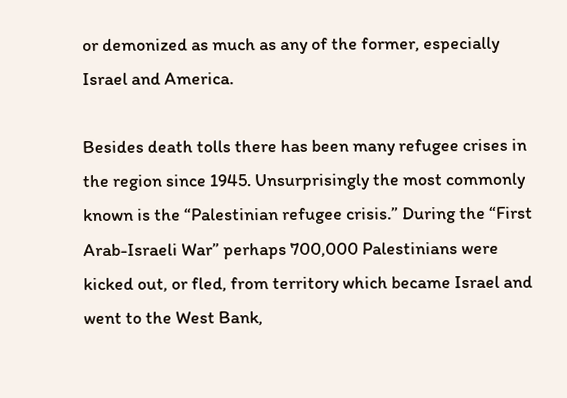or demonized as much as any of the former, especially Israel and America.

Besides death tolls there has been many refugee crises in the region since 1945. Unsurprisingly the most commonly known is the “Palestinian refugee crisis.” During the “First Arab-Israeli War” perhaps 700,000 Palestinians were kicked out, or fled, from territory which became Israel and went to the West Bank,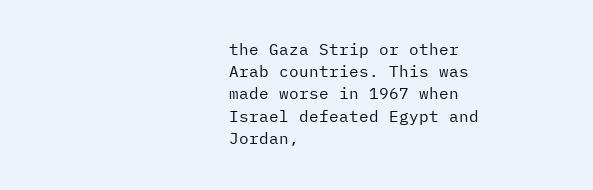the Gaza Strip or other Arab countries. This was made worse in 1967 when Israel defeated Egypt and Jordan,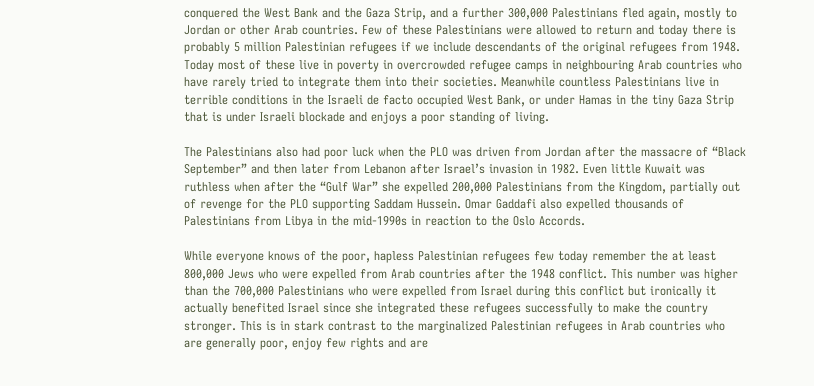conquered the West Bank and the Gaza Strip, and a further 300,000 Palestinians fled again, mostly to Jordan or other Arab countries. Few of these Palestinians were allowed to return and today there is probably 5 million Palestinian refugees if we include descendants of the original refugees from 1948. Today most of these live in poverty in overcrowded refugee camps in neighbouring Arab countries who have rarely tried to integrate them into their societies. Meanwhile countless Palestinians live in terrible conditions in the Israeli de facto occupied West Bank, or under Hamas in the tiny Gaza Strip that is under Israeli blockade and enjoys a poor standing of living.

The Palestinians also had poor luck when the PLO was driven from Jordan after the massacre of “Black September” and then later from Lebanon after Israel’s invasion in 1982. Even little Kuwait was ruthless when after the “Gulf War” she expelled 200,000 Palestinians from the Kingdom, partially out of revenge for the PLO supporting Saddam Hussein. Omar Gaddafi also expelled thousands of Palestinians from Libya in the mid-1990s in reaction to the Oslo Accords.

While everyone knows of the poor, hapless Palestinian refugees few today remember the at least 800,000 Jews who were expelled from Arab countries after the 1948 conflict. This number was higher than the 700,000 Palestinians who were expelled from Israel during this conflict but ironically it actually benefited Israel since she integrated these refugees successfully to make the country stronger. This is in stark contrast to the marginalized Palestinian refugees in Arab countries who are generally poor, enjoy few rights and are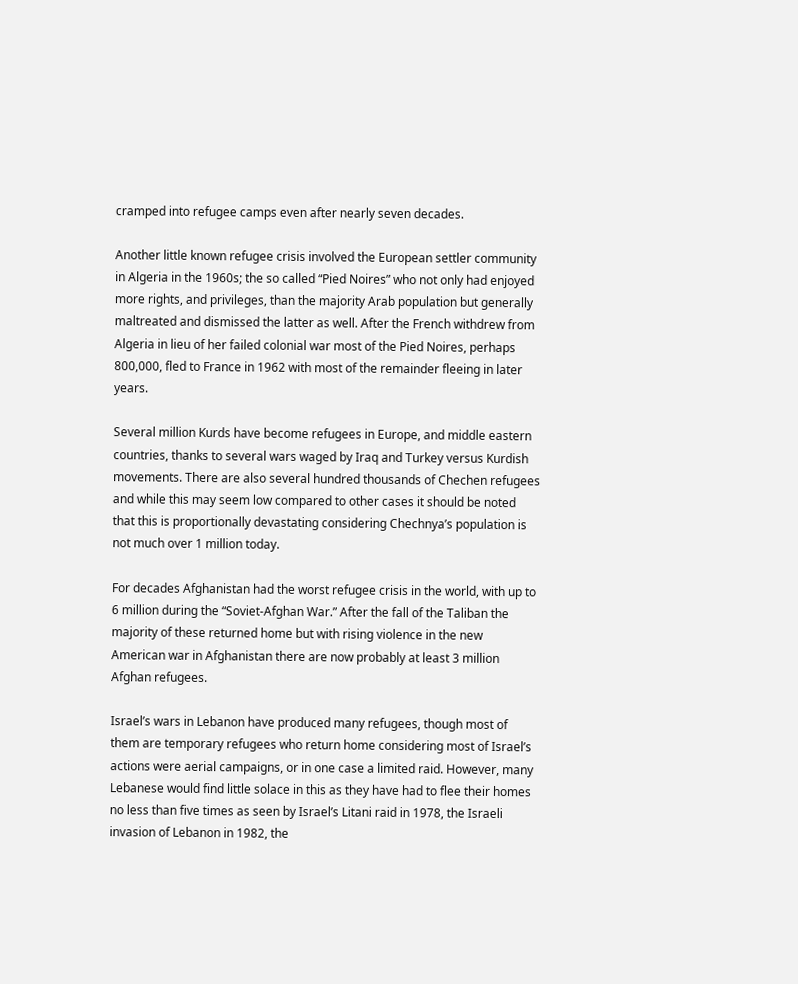cramped into refugee camps even after nearly seven decades.

Another little known refugee crisis involved the European settler community in Algeria in the 1960s; the so called “Pied Noires” who not only had enjoyed more rights, and privileges, than the majority Arab population but generally maltreated and dismissed the latter as well. After the French withdrew from Algeria in lieu of her failed colonial war most of the Pied Noires, perhaps 800,000, fled to France in 1962 with most of the remainder fleeing in later years.

Several million Kurds have become refugees in Europe, and middle eastern countries, thanks to several wars waged by Iraq and Turkey versus Kurdish movements. There are also several hundred thousands of Chechen refugees and while this may seem low compared to other cases it should be noted that this is proportionally devastating considering Chechnya’s population is not much over 1 million today.

For decades Afghanistan had the worst refugee crisis in the world, with up to 6 million during the “Soviet-Afghan War.” After the fall of the Taliban the majority of these returned home but with rising violence in the new American war in Afghanistan there are now probably at least 3 million Afghan refugees.

Israel’s wars in Lebanon have produced many refugees, though most of them are temporary refugees who return home considering most of Israel’s actions were aerial campaigns, or in one case a limited raid. However, many Lebanese would find little solace in this as they have had to flee their homes no less than five times as seen by Israel’s Litani raid in 1978, the Israeli invasion of Lebanon in 1982, the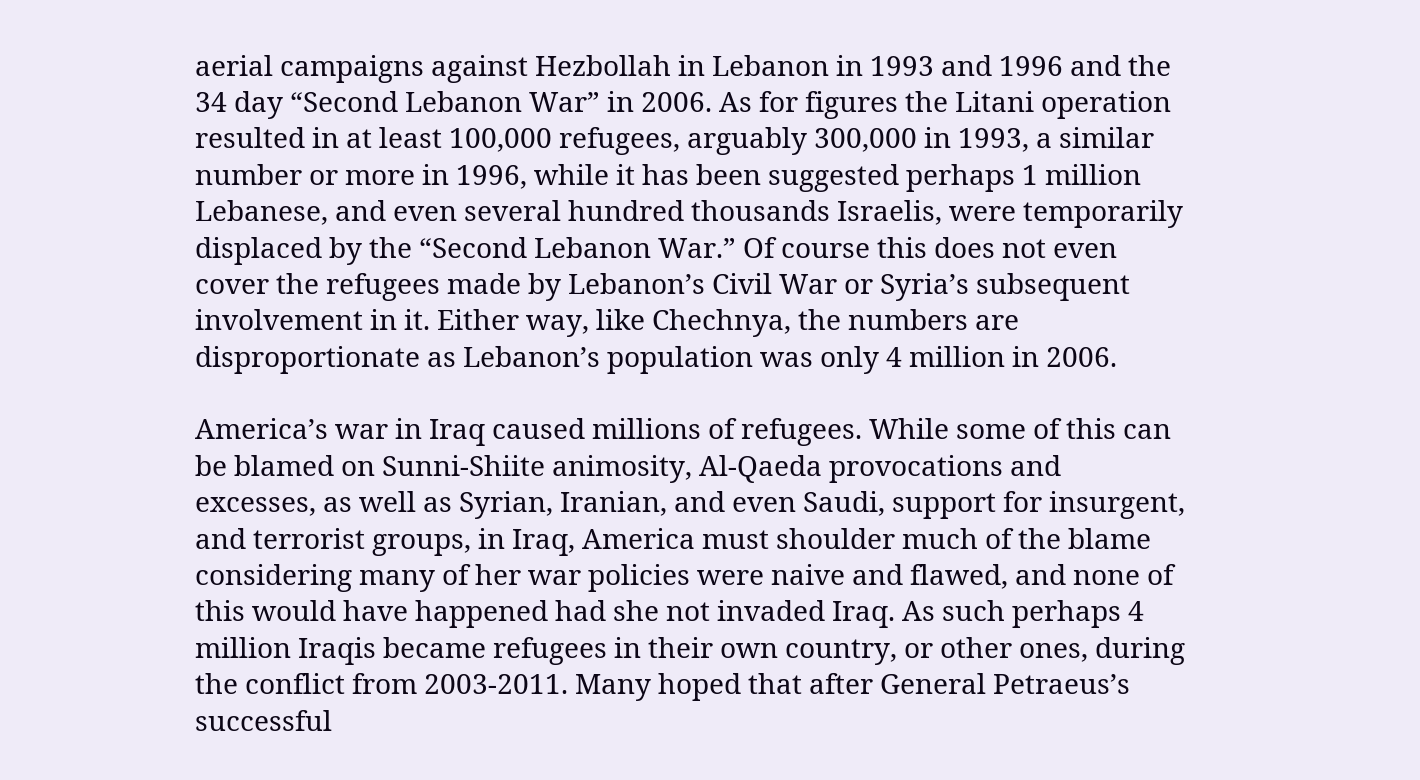aerial campaigns against Hezbollah in Lebanon in 1993 and 1996 and the 34 day “Second Lebanon War” in 2006. As for figures the Litani operation resulted in at least 100,000 refugees, arguably 300,000 in 1993, a similar number or more in 1996, while it has been suggested perhaps 1 million Lebanese, and even several hundred thousands Israelis, were temporarily displaced by the “Second Lebanon War.” Of course this does not even cover the refugees made by Lebanon’s Civil War or Syria’s subsequent involvement in it. Either way, like Chechnya, the numbers are disproportionate as Lebanon’s population was only 4 million in 2006.

America’s war in Iraq caused millions of refugees. While some of this can be blamed on Sunni-Shiite animosity, Al-Qaeda provocations and excesses, as well as Syrian, Iranian, and even Saudi, support for insurgent, and terrorist groups, in Iraq, America must shoulder much of the blame considering many of her war policies were naive and flawed, and none of this would have happened had she not invaded Iraq. As such perhaps 4 million Iraqis became refugees in their own country, or other ones, during the conflict from 2003-2011. Many hoped that after General Petraeus’s successful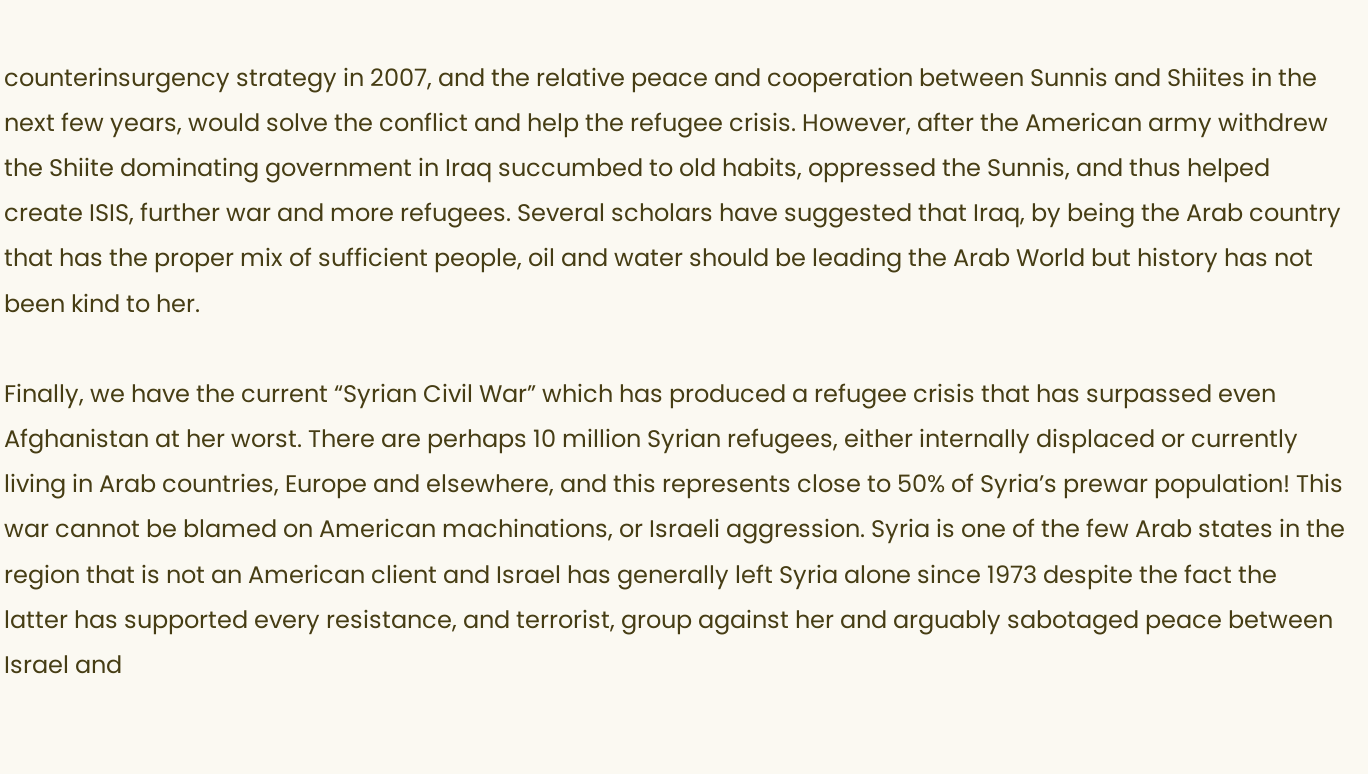counterinsurgency strategy in 2007, and the relative peace and cooperation between Sunnis and Shiites in the next few years, would solve the conflict and help the refugee crisis. However, after the American army withdrew the Shiite dominating government in Iraq succumbed to old habits, oppressed the Sunnis, and thus helped create ISIS, further war and more refugees. Several scholars have suggested that Iraq, by being the Arab country that has the proper mix of sufficient people, oil and water should be leading the Arab World but history has not been kind to her.

Finally, we have the current “Syrian Civil War” which has produced a refugee crisis that has surpassed even Afghanistan at her worst. There are perhaps 10 million Syrian refugees, either internally displaced or currently living in Arab countries, Europe and elsewhere, and this represents close to 50% of Syria’s prewar population! This war cannot be blamed on American machinations, or Israeli aggression. Syria is one of the few Arab states in the region that is not an American client and Israel has generally left Syria alone since 1973 despite the fact the latter has supported every resistance, and terrorist, group against her and arguably sabotaged peace between Israel and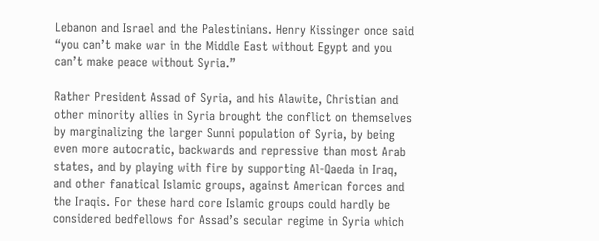Lebanon and Israel and the Palestinians. Henry Kissinger once said “you can’t make war in the Middle East without Egypt and you can’t make peace without Syria.”

Rather President Assad of Syria, and his Alawite, Christian and other minority allies in Syria brought the conflict on themselves by marginalizing the larger Sunni population of Syria, by being even more autocratic, backwards and repressive than most Arab states, and by playing with fire by supporting Al-Qaeda in Iraq, and other fanatical Islamic groups, against American forces and the Iraqis. For these hard core Islamic groups could hardly be considered bedfellows for Assad’s secular regime in Syria which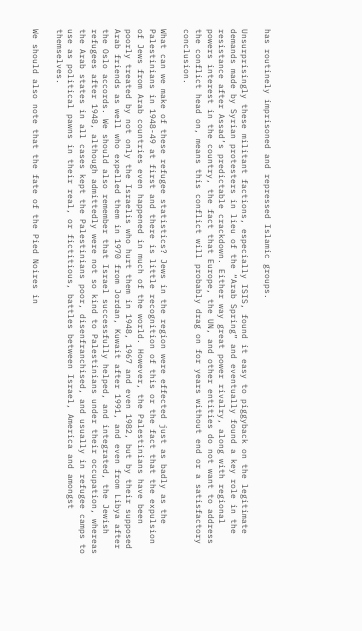has routinely imprisoned and repressed Islamic groups.

Unsurprisingly these militant factions, especially ISIS, found it easy to piggyback on the legitimate demands made by Syrian protesters in lieu of the “Arab Spring” and eventually found a key role in the resistance after Assad’s predictable crackdown. Either way great power rivalry, along with regional powers interest in the country, the fact that Europe, the UN, and other entities do not want to address the conflict head on, means this conflict will probably drag on for years without end or a satisfactory conclusion.

What can we make of these refugee statistics? Jews in the region were effected just as badly as the Palestinians in 1948-49 at first and there is little recognition of this or the fact that the expulsion of Jews from Arab countries even happened in much of the world. However, the Palestinians have been poorly treated by not only the Israelis who hurt them in 1948, 1967 and even 1982, but by their supposed Arab friends as well who expelled them in 1970 from Jordan, Kuwait after 1991, and even from Libya after the Oslo accords. We should also remember that Israel successfully helped, and integrated, the Jewish refugees after 1948, although admittedly were not so kind to Palestinians under their occupation, whereas the Arab states in all cases kept the Palestinians poor, disenfranchised, and usually in refugee camps to use as political pawns in their real, or fictitious, battles between Israel, America and amongst themselves.

We should also note that the fate of the Pied Noires in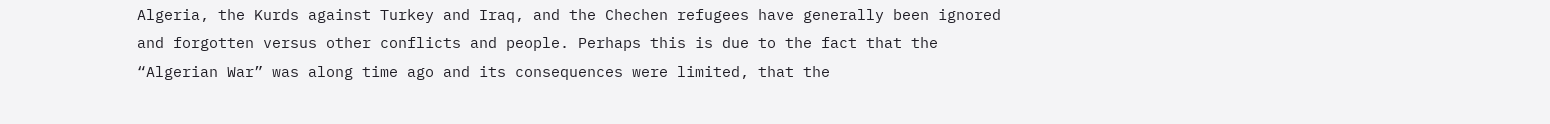Algeria, the Kurds against Turkey and Iraq, and the Chechen refugees have generally been ignored and forgotten versus other conflicts and people. Perhaps this is due to the fact that the “Algerian War” was along time ago and its consequences were limited, that the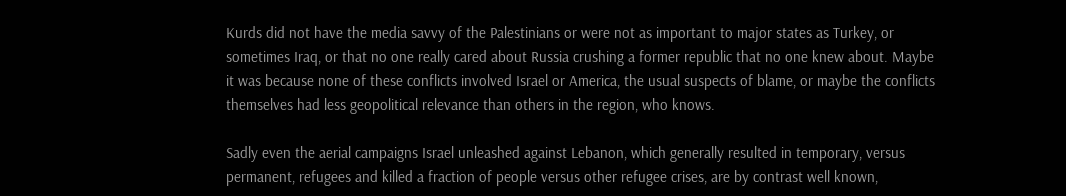Kurds did not have the media savvy of the Palestinians or were not as important to major states as Turkey, or sometimes Iraq, or that no one really cared about Russia crushing a former republic that no one knew about. Maybe it was because none of these conflicts involved Israel or America, the usual suspects of blame, or maybe the conflicts themselves had less geopolitical relevance than others in the region, who knows.

Sadly even the aerial campaigns Israel unleashed against Lebanon, which generally resulted in temporary, versus permanent, refugees and killed a fraction of people versus other refugee crises, are by contrast well known,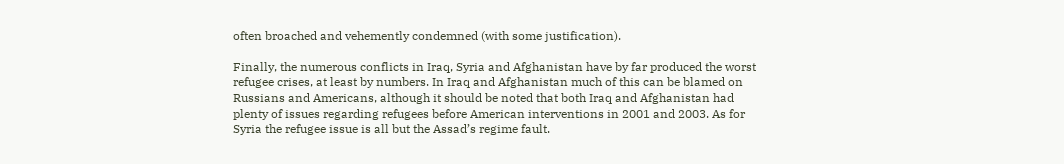often broached and vehemently condemned (with some justification).

Finally, the numerous conflicts in Iraq, Syria and Afghanistan have by far produced the worst refugee crises, at least by numbers. In Iraq and Afghanistan much of this can be blamed on Russians and Americans, although it should be noted that both Iraq and Afghanistan had plenty of issues regarding refugees before American interventions in 2001 and 2003. As for Syria the refugee issue is all but the Assad’s regime fault.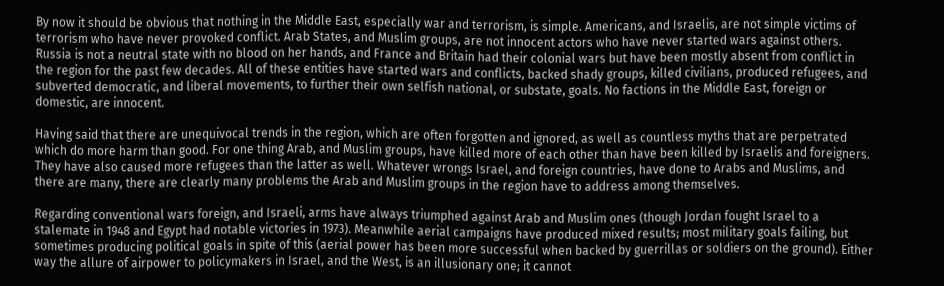By now it should be obvious that nothing in the Middle East, especially war and terrorism, is simple. Americans, and Israelis, are not simple victims of terrorism who have never provoked conflict. Arab States, and Muslim groups, are not innocent actors who have never started wars against others. Russia is not a neutral state with no blood on her hands, and France and Britain had their colonial wars but have been mostly absent from conflict in the region for the past few decades. All of these entities have started wars and conflicts, backed shady groups, killed civilians, produced refugees, and subverted democratic, and liberal movements, to further their own selfish national, or substate, goals. No factions in the Middle East, foreign or domestic, are innocent.

Having said that there are unequivocal trends in the region, which are often forgotten and ignored, as well as countless myths that are perpetrated which do more harm than good. For one thing Arab, and Muslim groups, have killed more of each other than have been killed by Israelis and foreigners. They have also caused more refugees than the latter as well. Whatever wrongs Israel, and foreign countries, have done to Arabs and Muslims, and there are many, there are clearly many problems the Arab and Muslim groups in the region have to address among themselves.

Regarding conventional wars foreign, and Israeli, arms have always triumphed against Arab and Muslim ones (though Jordan fought Israel to a stalemate in 1948 and Egypt had notable victories in 1973). Meanwhile aerial campaigns have produced mixed results; most military goals failing, but sometimes producing political goals in spite of this (aerial power has been more successful when backed by guerrillas or soldiers on the ground). Either way the allure of airpower to policymakers in Israel, and the West, is an illusionary one; it cannot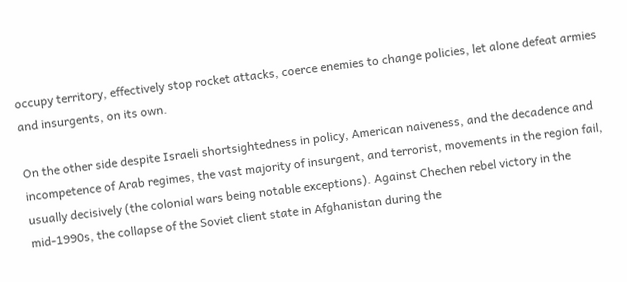occupy territory, effectively stop rocket attacks, coerce enemies to change policies, let alone defeat armies and insurgents, on its own.

On the other side despite Israeli shortsightedness in policy, American naiveness, and the decadence and incompetence of Arab regimes, the vast majority of insurgent, and terrorist, movements in the region fail, usually decisively (the colonial wars being notable exceptions). Against Chechen rebel victory in the mid-1990s, the collapse of the Soviet client state in Afghanistan during the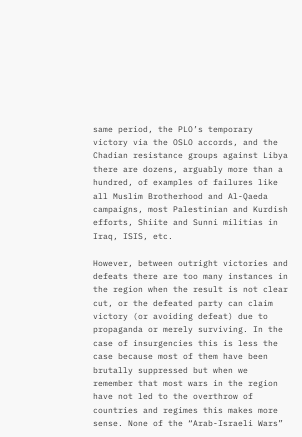same period, the PLO’s temporary victory via the OSLO accords, and the Chadian resistance groups against Libya there are dozens, arguably more than a hundred, of examples of failures like all Muslim Brotherhood and Al-Qaeda campaigns, most Palestinian and Kurdish efforts, Shiite and Sunni militias in Iraq, ISIS, etc.

However, between outright victories and defeats there are too many instances in the region when the result is not clear cut, or the defeated party can claim victory (or avoiding defeat) due to propaganda or merely surviving. In the case of insurgencies this is less the case because most of them have been brutally suppressed but when we remember that most wars in the region have not led to the overthrow of countries and regimes this makes more sense. None of the “Arab-Israeli Wars”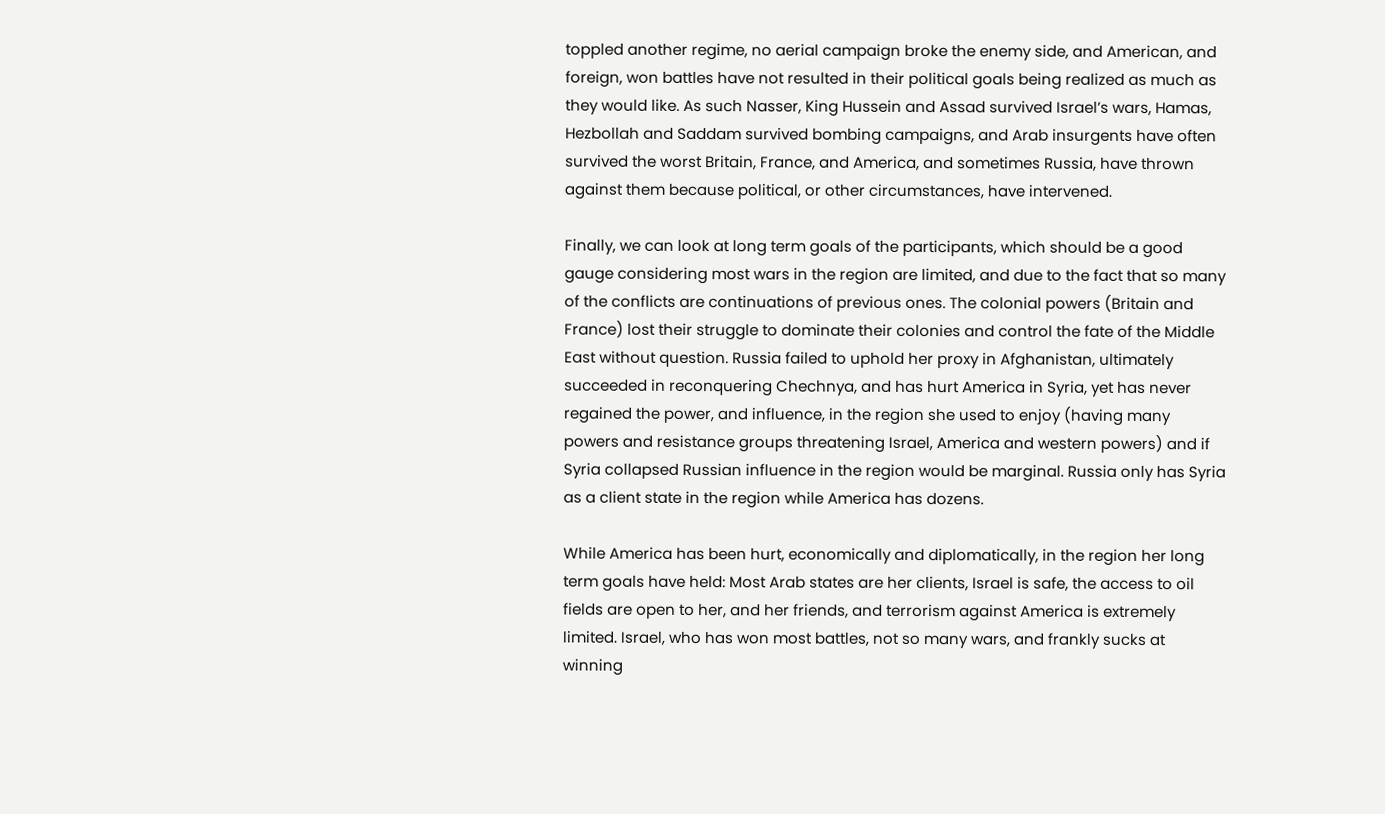toppled another regime, no aerial campaign broke the enemy side, and American, and foreign, won battles have not resulted in their political goals being realized as much as they would like. As such Nasser, King Hussein and Assad survived Israel’s wars, Hamas, Hezbollah and Saddam survived bombing campaigns, and Arab insurgents have often survived the worst Britain, France, and America, and sometimes Russia, have thrown against them because political, or other circumstances, have intervened.

Finally, we can look at long term goals of the participants, which should be a good gauge considering most wars in the region are limited, and due to the fact that so many of the conflicts are continuations of previous ones. The colonial powers (Britain and France) lost their struggle to dominate their colonies and control the fate of the Middle East without question. Russia failed to uphold her proxy in Afghanistan, ultimately succeeded in reconquering Chechnya, and has hurt America in Syria, yet has never regained the power, and influence, in the region she used to enjoy (having many powers and resistance groups threatening Israel, America and western powers) and if Syria collapsed Russian influence in the region would be marginal. Russia only has Syria as a client state in the region while America has dozens.

While America has been hurt, economically and diplomatically, in the region her long term goals have held: Most Arab states are her clients, Israel is safe, the access to oil fields are open to her, and her friends, and terrorism against America is extremely limited. Israel, who has won most battles, not so many wars, and frankly sucks at winning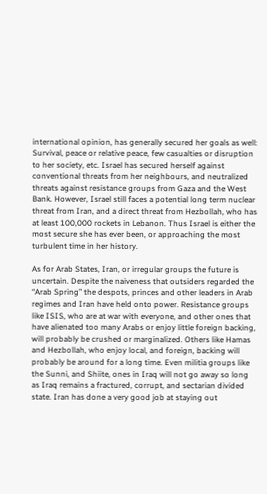international opinion, has generally secured her goals as well: Survival, peace or relative peace, few casualties or disruption to her society, etc. Israel has secured herself against conventional threats from her neighbours, and neutralized threats against resistance groups from Gaza and the West Bank. However, Israel still faces a potential long term nuclear threat from Iran, and a direct threat from Hezbollah, who has at least 100,000 rockets in Lebanon. Thus Israel is either the most secure she has ever been, or approaching the most turbulent time in her history.

As for Arab States, Iran, or irregular groups the future is uncertain. Despite the naiveness that outsiders regarded the “Arab Spring” the despots, princes and other leaders in Arab regimes and Iran have held onto power. Resistance groups like ISIS, who are at war with everyone, and other ones that have alienated too many Arabs or enjoy little foreign backing, will probably be crushed or marginalized. Others like Hamas and Hezbollah, who enjoy local, and foreign, backing will probably be around for a long time. Even militia groups like the Sunni, and Shiite, ones in Iraq will not go away so long as Iraq remains a fractured, corrupt, and sectarian divided state. Iran has done a very good job at staying out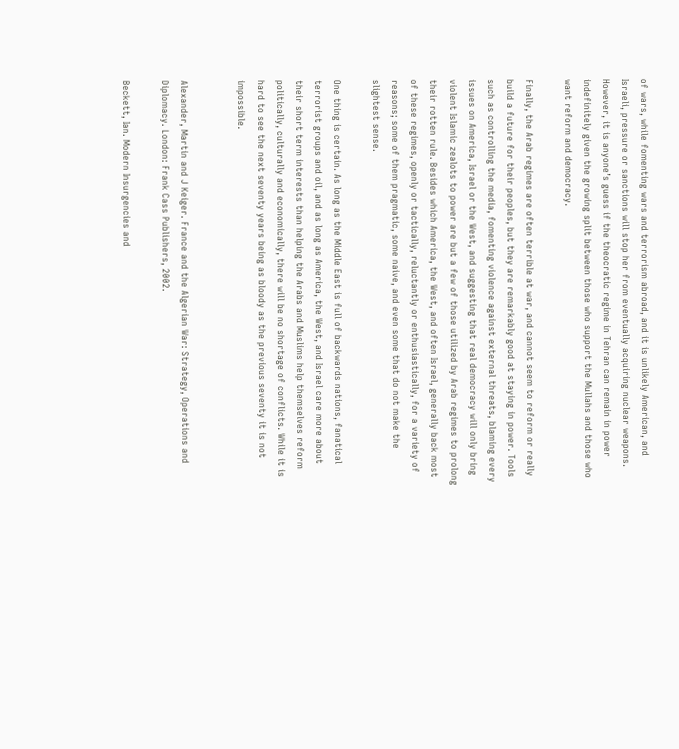of wars, while fomenting wars and terrorism abroad, and it is unlikely American, and Israeli, pressure or sanctions will stop her from eventually acquiring nuclear weapons. However, it is anyone’s guess if the theocratic regime in Tehran can remain in power indefinitely given the growing split between those who support the Mullahs and those who want reform and democracy.

Finally, the Arab regimes are often terrible at war, and cannot seem to reform or really build a future for their peoples, but they are remarkably good at staying in power. Tools such as controlling the media, fomenting violence against external threats, blaming every issues on America, Israel or the West, and suggesting that real democracy will only bring violent Islamic zealots to power are but a few of those utilized by Arab regimes to prolong their rotten rule. Besides which America, the West, and often Israel, generally back most of these regimes, openly or tactically, reluctantly or enthusiastically, for a variety of reasons; some of them pragmatic, some naive, and even some that do not make the slightest sense.

One thing is certain. As long as the Middle East is full of backwards nations, fanatical terrorist groups and oil, and as long as America, the West, and Israel care more about their short term interests than helping the Arabs and Muslims help themselves reform politically, culturally and economically, there will be no shortage of conflicts. While it is hard to see the next seventy years being as bloody as the previous seventy it is not impossible.


Alexander, Martin and J Keiger. France and the Algerian War: Strategy, Operations and Diplomacy. London: Frank Cass Publishers, 2002.

Beckett, Ian. Modern Insurgencies and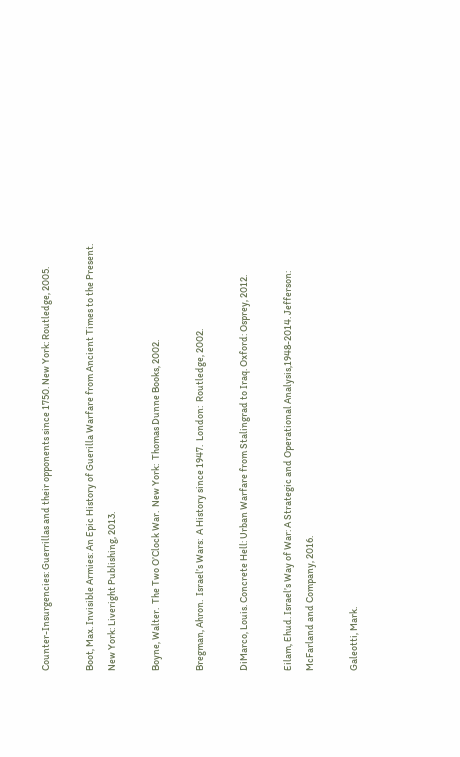Counter-Insurgencies: Guerrillas and their opponents since 1750. New York: Routledge, 2005.

Boot, Max. Invisible Armies: An Epic History of Guerilla Warfare from Ancient Times to the Present. New York: Liveright Publishing, 2013.

Boyne, Walter.  The Two O’Clock War.  New York:  Thomas Dunne Books, 2002.

Bregman, Ahron.  Israel’s Wars:  A History since 1947.  London:  Routledge, 2002.

DiMarco, Louis. Concrete Hell: Urban Warfare from Stalingrad to Iraq. Oxford: Osprey, 2012.

Eilam, Ehud. Israel’s Way of War: A Strategic and Operational Analysis,1948-2014. Jefferson: McFarland and Company, 2016.

Galeotti, Mark.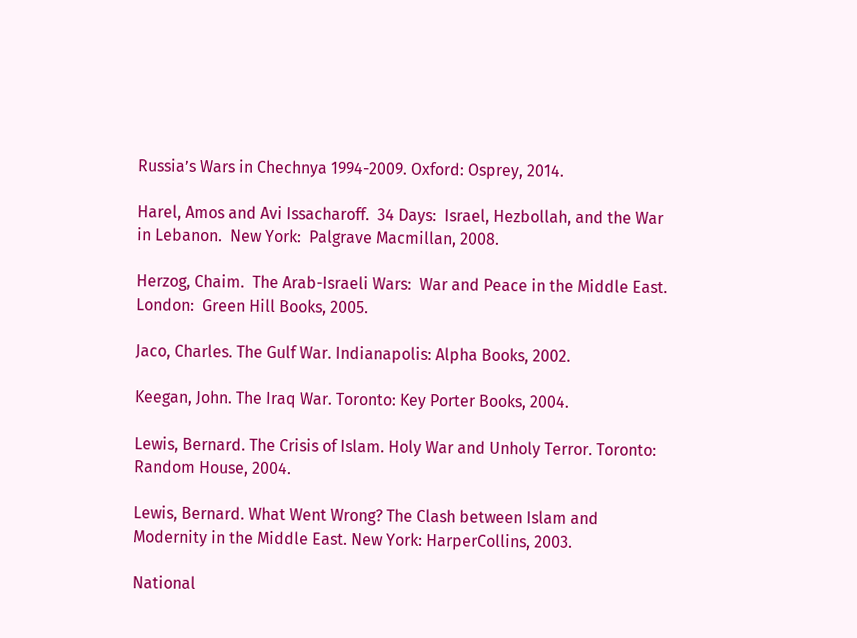Russia’s Wars in Chechnya 1994-2009. Oxford: Osprey, 2014.

Harel, Amos and Avi Issacharoff.  34 Days:  Israel, Hezbollah, and the War in Lebanon.  New York:  Palgrave Macmillan, 2008.

Herzog, Chaim.  The Arab-Israeli Wars:  War and Peace in the Middle East.  London:  Green Hill Books, 2005.

Jaco, Charles. The Gulf War. Indianapolis: Alpha Books, 2002.

Keegan, John. The Iraq War. Toronto: Key Porter Books, 2004.

Lewis, Bernard. The Crisis of Islam. Holy War and Unholy Terror. Toronto: Random House, 2004.

Lewis, Bernard. What Went Wrong? The Clash between Islam and Modernity in the Middle East. New York: HarperCollins, 2003.

National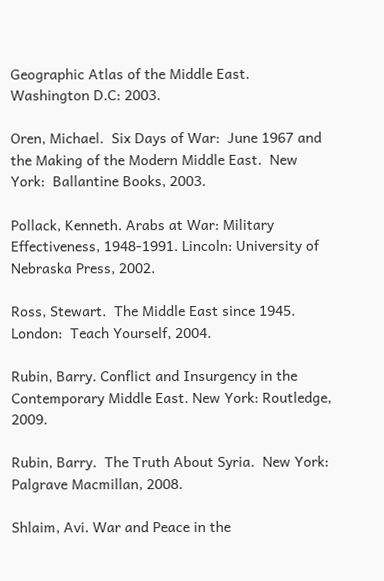Geographic Atlas of the Middle East. Washington D.C: 2003.

Oren, Michael.  Six Days of War:  June 1967 and the Making of the Modern Middle East.  New York:  Ballantine Books, 2003.

Pollack, Kenneth. Arabs at War: Military Effectiveness, 1948-1991. Lincoln: University of Nebraska Press, 2002.

Ross, Stewart.  The Middle East since 1945.  London:  Teach Yourself, 2004.

Rubin, Barry. Conflict and Insurgency in the Contemporary Middle East. New York: Routledge, 2009.

Rubin, Barry.  The Truth About Syria.  New York:  Palgrave Macmillan, 2008.

Shlaim, Avi. War and Peace in the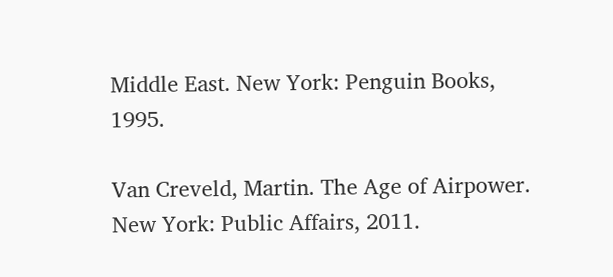Middle East. New York: Penguin Books, 1995.

Van Creveld, Martin. The Age of Airpower. New York: Public Affairs, 2011.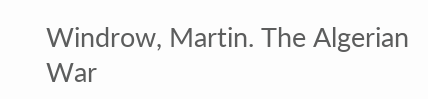Windrow, Martin. The Algerian War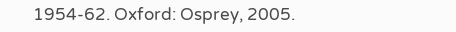1954-62. Oxford: Osprey, 2005.